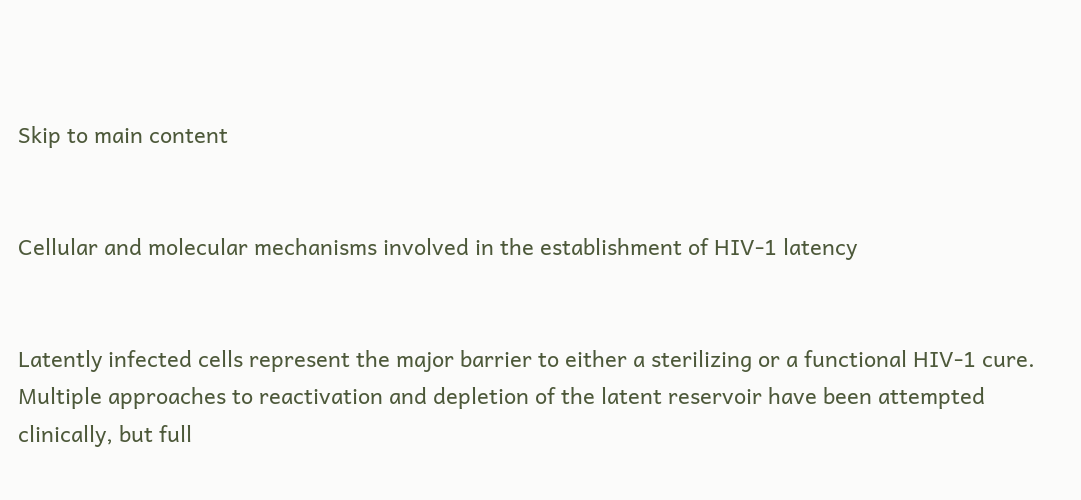Skip to main content


Cellular and molecular mechanisms involved in the establishment of HIV-1 latency


Latently infected cells represent the major barrier to either a sterilizing or a functional HIV-1 cure. Multiple approaches to reactivation and depletion of the latent reservoir have been attempted clinically, but full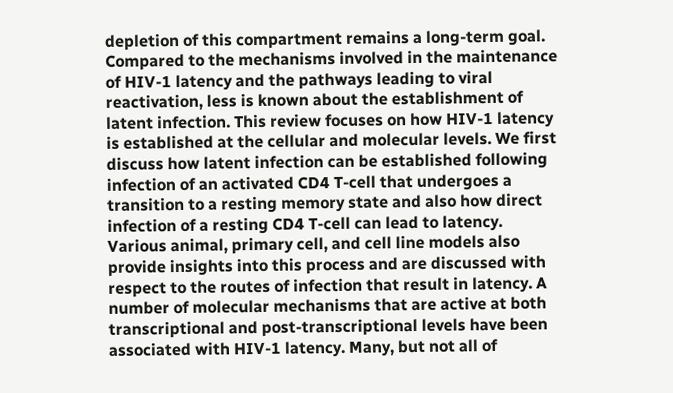depletion of this compartment remains a long-term goal. Compared to the mechanisms involved in the maintenance of HIV-1 latency and the pathways leading to viral reactivation, less is known about the establishment of latent infection. This review focuses on how HIV-1 latency is established at the cellular and molecular levels. We first discuss how latent infection can be established following infection of an activated CD4 T-cell that undergoes a transition to a resting memory state and also how direct infection of a resting CD4 T-cell can lead to latency. Various animal, primary cell, and cell line models also provide insights into this process and are discussed with respect to the routes of infection that result in latency. A number of molecular mechanisms that are active at both transcriptional and post-transcriptional levels have been associated with HIV-1 latency. Many, but not all of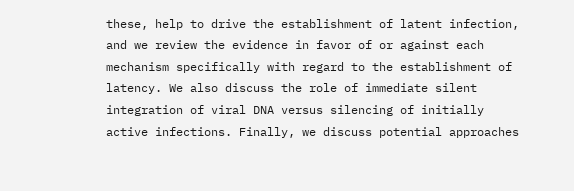these, help to drive the establishment of latent infection, and we review the evidence in favor of or against each mechanism specifically with regard to the establishment of latency. We also discuss the role of immediate silent integration of viral DNA versus silencing of initially active infections. Finally, we discuss potential approaches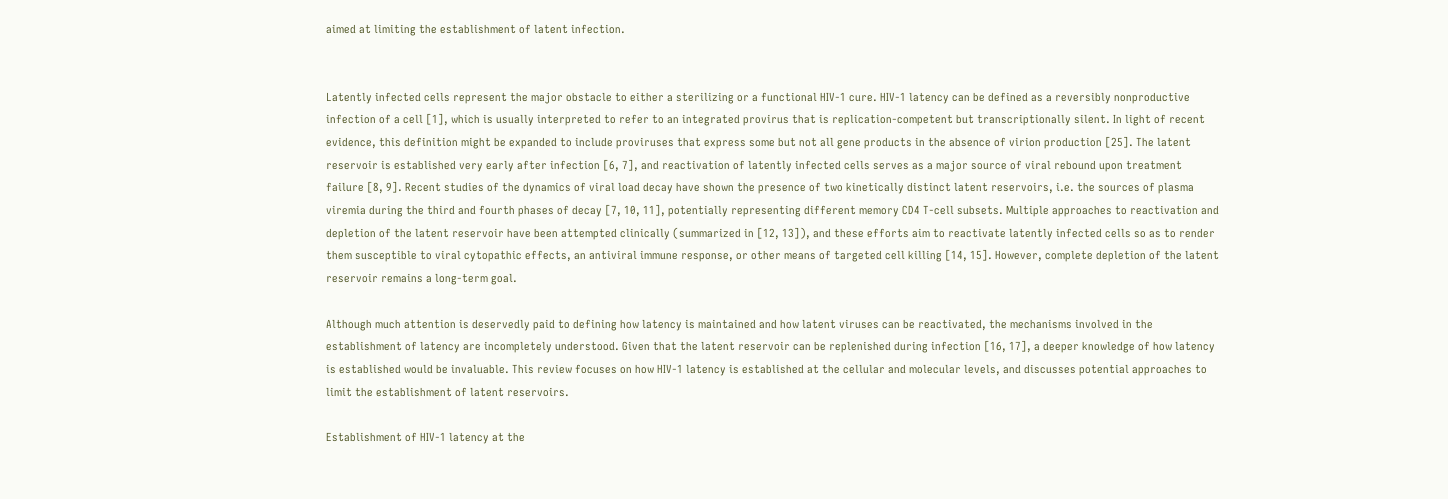aimed at limiting the establishment of latent infection.


Latently infected cells represent the major obstacle to either a sterilizing or a functional HIV-1 cure. HIV-1 latency can be defined as a reversibly nonproductive infection of a cell [1], which is usually interpreted to refer to an integrated provirus that is replication-competent but transcriptionally silent. In light of recent evidence, this definition might be expanded to include proviruses that express some but not all gene products in the absence of virion production [25]. The latent reservoir is established very early after infection [6, 7], and reactivation of latently infected cells serves as a major source of viral rebound upon treatment failure [8, 9]. Recent studies of the dynamics of viral load decay have shown the presence of two kinetically distinct latent reservoirs, i.e. the sources of plasma viremia during the third and fourth phases of decay [7, 10, 11], potentially representing different memory CD4 T-cell subsets. Multiple approaches to reactivation and depletion of the latent reservoir have been attempted clinically (summarized in [12, 13]), and these efforts aim to reactivate latently infected cells so as to render them susceptible to viral cytopathic effects, an antiviral immune response, or other means of targeted cell killing [14, 15]. However, complete depletion of the latent reservoir remains a long-term goal.

Although much attention is deservedly paid to defining how latency is maintained and how latent viruses can be reactivated, the mechanisms involved in the establishment of latency are incompletely understood. Given that the latent reservoir can be replenished during infection [16, 17], a deeper knowledge of how latency is established would be invaluable. This review focuses on how HIV-1 latency is established at the cellular and molecular levels, and discusses potential approaches to limit the establishment of latent reservoirs.

Establishment of HIV-1 latency at the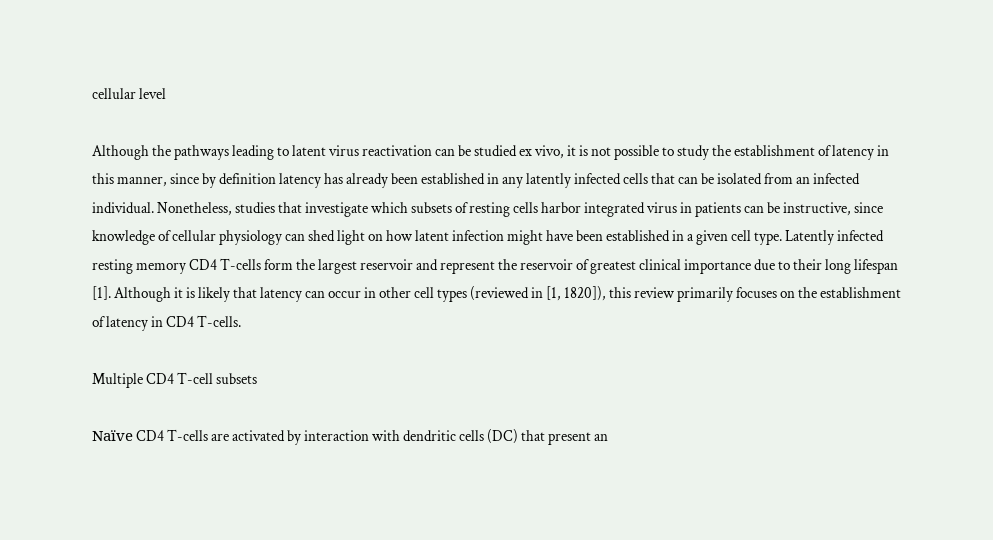cellular level

Although the pathways leading to latent virus reactivation can be studied ex vivo, it is not possible to study the establishment of latency in this manner, since by definition latency has already been established in any latently infected cells that can be isolated from an infected individual. Nonetheless, studies that investigate which subsets of resting cells harbor integrated virus in patients can be instructive, since knowledge of cellular physiology can shed light on how latent infection might have been established in a given cell type. Latently infected resting memory CD4 T-cells form the largest reservoir and represent the reservoir of greatest clinical importance due to their long lifespan [1]. Although it is likely that latency can occur in other cell types (reviewed in [1, 1820]), this review primarily focuses on the establishment of latency in CD4 T-cells.

Multiple CD4 T-cell subsets

Naïve CD4 T-cells are activated by interaction with dendritic cells (DC) that present an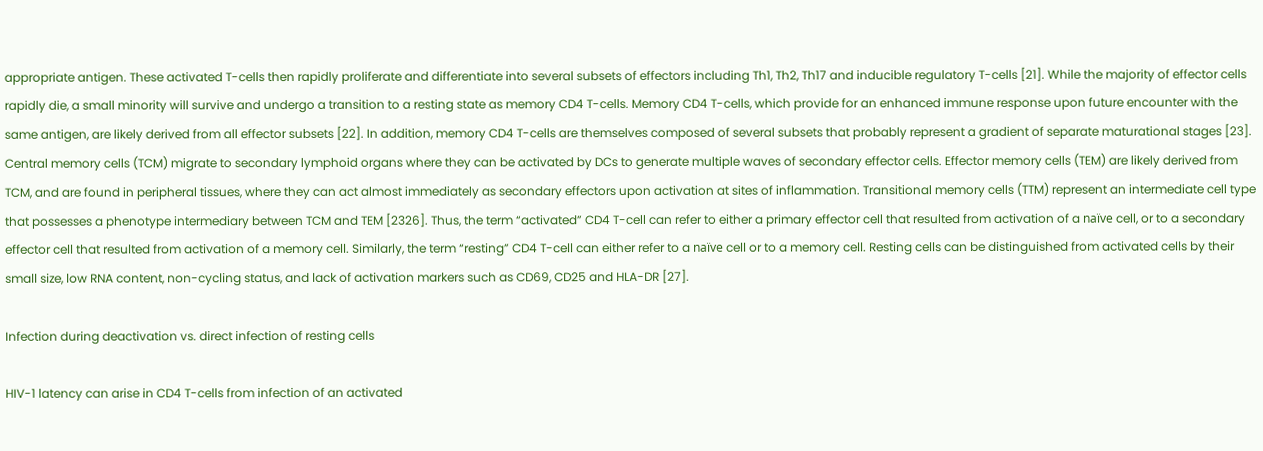appropriate antigen. These activated T-cells then rapidly proliferate and differentiate into several subsets of effectors including Th1, Th2, Th17 and inducible regulatory T-cells [21]. While the majority of effector cells rapidly die, a small minority will survive and undergo a transition to a resting state as memory CD4 T-cells. Memory CD4 T-cells, which provide for an enhanced immune response upon future encounter with the same antigen, are likely derived from all effector subsets [22]. In addition, memory CD4 T-cells are themselves composed of several subsets that probably represent a gradient of separate maturational stages [23]. Central memory cells (TCM) migrate to secondary lymphoid organs where they can be activated by DCs to generate multiple waves of secondary effector cells. Effector memory cells (TEM) are likely derived from TCM, and are found in peripheral tissues, where they can act almost immediately as secondary effectors upon activation at sites of inflammation. Transitional memory cells (TTM) represent an intermediate cell type that possesses a phenotype intermediary between TCM and TEM [2326]. Thus, the term “activated” CD4 T-cell can refer to either a primary effector cell that resulted from activation of a naïve cell, or to a secondary effector cell that resulted from activation of a memory cell. Similarly, the term “resting” CD4 T-cell can either refer to a naïve cell or to a memory cell. Resting cells can be distinguished from activated cells by their small size, low RNA content, non-cycling status, and lack of activation markers such as CD69, CD25 and HLA-DR [27].

Infection during deactivation vs. direct infection of resting cells

HIV-1 latency can arise in CD4 T-cells from infection of an activated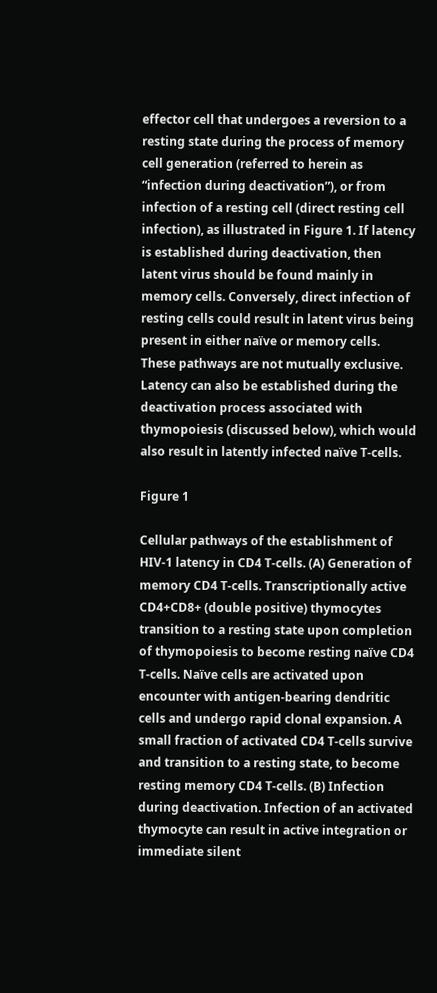effector cell that undergoes a reversion to a resting state during the process of memory cell generation (referred to herein as “infection during deactivation”), or from infection of a resting cell (direct resting cell infection), as illustrated in Figure 1. If latency is established during deactivation, then latent virus should be found mainly in memory cells. Conversely, direct infection of resting cells could result in latent virus being present in either naïve or memory cells. These pathways are not mutually exclusive. Latency can also be established during the deactivation process associated with thymopoiesis (discussed below), which would also result in latently infected naïve T-cells.

Figure 1

Cellular pathways of the establishment of HIV-1 latency in CD4 T-cells. (A) Generation of memory CD4 T-cells. Transcriptionally active CD4+CD8+ (double positive) thymocytes transition to a resting state upon completion of thymopoiesis to become resting naïve CD4 T-cells. Naïve cells are activated upon encounter with antigen-bearing dendritic cells and undergo rapid clonal expansion. A small fraction of activated CD4 T-cells survive and transition to a resting state, to become resting memory CD4 T-cells. (B) Infection during deactivation. Infection of an activated thymocyte can result in active integration or immediate silent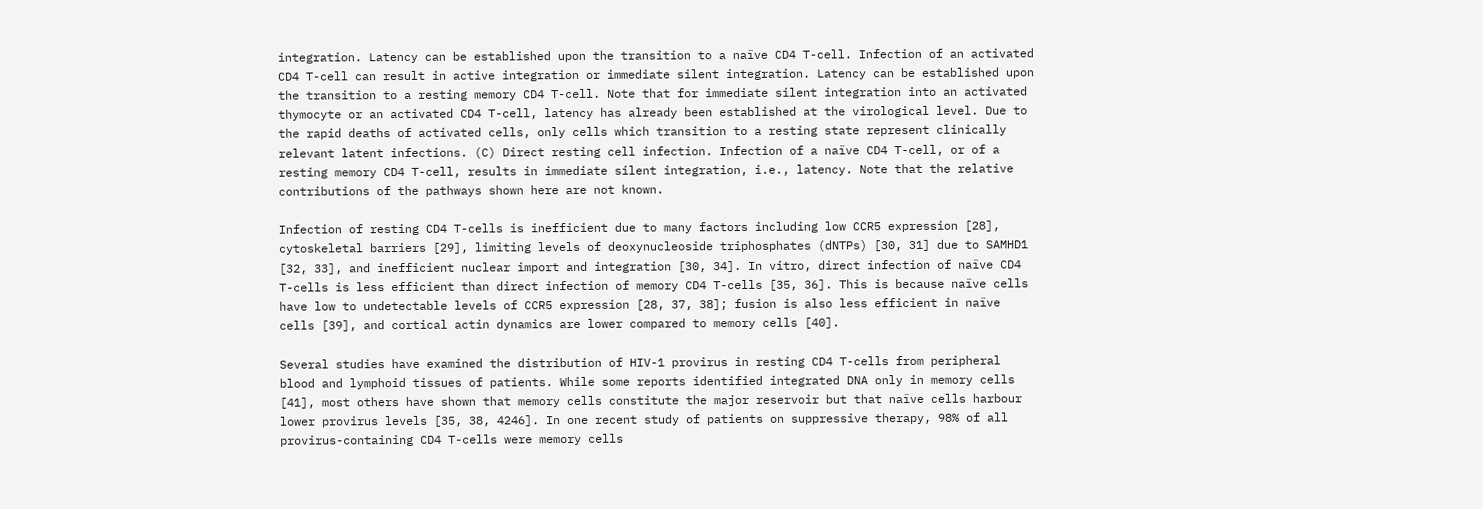integration. Latency can be established upon the transition to a naïve CD4 T-cell. Infection of an activated CD4 T-cell can result in active integration or immediate silent integration. Latency can be established upon the transition to a resting memory CD4 T-cell. Note that for immediate silent integration into an activated thymocyte or an activated CD4 T-cell, latency has already been established at the virological level. Due to the rapid deaths of activated cells, only cells which transition to a resting state represent clinically relevant latent infections. (C) Direct resting cell infection. Infection of a naïve CD4 T-cell, or of a resting memory CD4 T-cell, results in immediate silent integration, i.e., latency. Note that the relative contributions of the pathways shown here are not known.

Infection of resting CD4 T-cells is inefficient due to many factors including low CCR5 expression [28], cytoskeletal barriers [29], limiting levels of deoxynucleoside triphosphates (dNTPs) [30, 31] due to SAMHD1 [32, 33], and inefficient nuclear import and integration [30, 34]. In vitro, direct infection of naïve CD4 T-cells is less efficient than direct infection of memory CD4 T-cells [35, 36]. This is because naïve cells have low to undetectable levels of CCR5 expression [28, 37, 38]; fusion is also less efficient in naïve cells [39], and cortical actin dynamics are lower compared to memory cells [40].

Several studies have examined the distribution of HIV-1 provirus in resting CD4 T-cells from peripheral blood and lymphoid tissues of patients. While some reports identified integrated DNA only in memory cells [41], most others have shown that memory cells constitute the major reservoir but that naïve cells harbour lower provirus levels [35, 38, 4246]. In one recent study of patients on suppressive therapy, 98% of all provirus-containing CD4 T-cells were memory cells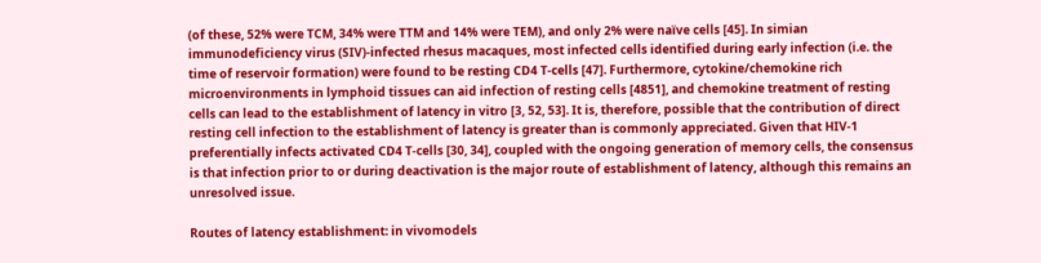(of these, 52% were TCM, 34% were TTM and 14% were TEM), and only 2% were naïve cells [45]. In simian immunodeficiency virus (SIV)-infected rhesus macaques, most infected cells identified during early infection (i.e. the time of reservoir formation) were found to be resting CD4 T-cells [47]. Furthermore, cytokine/chemokine rich microenvironments in lymphoid tissues can aid infection of resting cells [4851], and chemokine treatment of resting cells can lead to the establishment of latency in vitro [3, 52, 53]. It is, therefore, possible that the contribution of direct resting cell infection to the establishment of latency is greater than is commonly appreciated. Given that HIV-1 preferentially infects activated CD4 T-cells [30, 34], coupled with the ongoing generation of memory cells, the consensus is that infection prior to or during deactivation is the major route of establishment of latency, although this remains an unresolved issue.

Routes of latency establishment: in vivomodels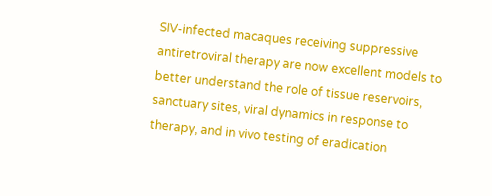SIV-infected macaques receiving suppressive antiretroviral therapy are now excellent models to better understand the role of tissue reservoirs, sanctuary sites, viral dynamics in response to therapy, and in vivo testing of eradication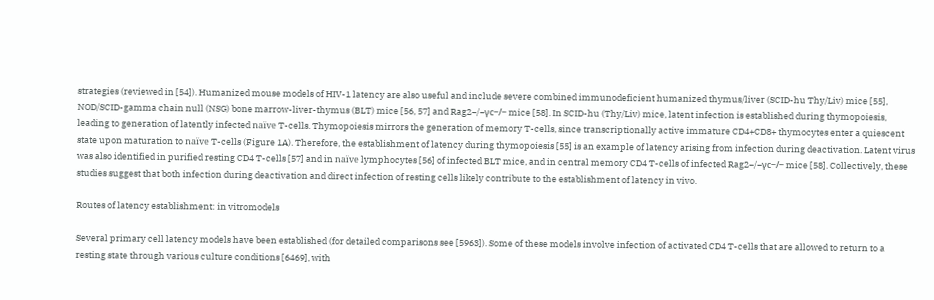strategies (reviewed in [54]). Humanized mouse models of HIV-1 latency are also useful and include severe combined immunodeficient humanized thymus/liver (SCID-hu Thy/Liv) mice [55], NOD/SCID-gamma chain null (NSG) bone marrow-liver-thymus (BLT) mice [56, 57] and Rag2−/−γc−/− mice [58]. In SCID-hu (Thy/Liv) mice, latent infection is established during thymopoiesis, leading to generation of latently infected naïve T-cells. Thymopoiesis mirrors the generation of memory T-cells, since transcriptionally active immature CD4+CD8+ thymocytes enter a quiescent state upon maturation to naïve T-cells (Figure 1A). Therefore, the establishment of latency during thymopoiesis [55] is an example of latency arising from infection during deactivation. Latent virus was also identified in purified resting CD4 T-cells [57] and in naïve lymphocytes [56] of infected BLT mice, and in central memory CD4 T-cells of infected Rag2−/−γc−/− mice [58]. Collectively, these studies suggest that both infection during deactivation and direct infection of resting cells likely contribute to the establishment of latency in vivo.

Routes of latency establishment: in vitromodels

Several primary cell latency models have been established (for detailed comparisons see [5963]). Some of these models involve infection of activated CD4 T-cells that are allowed to return to a resting state through various culture conditions [6469], with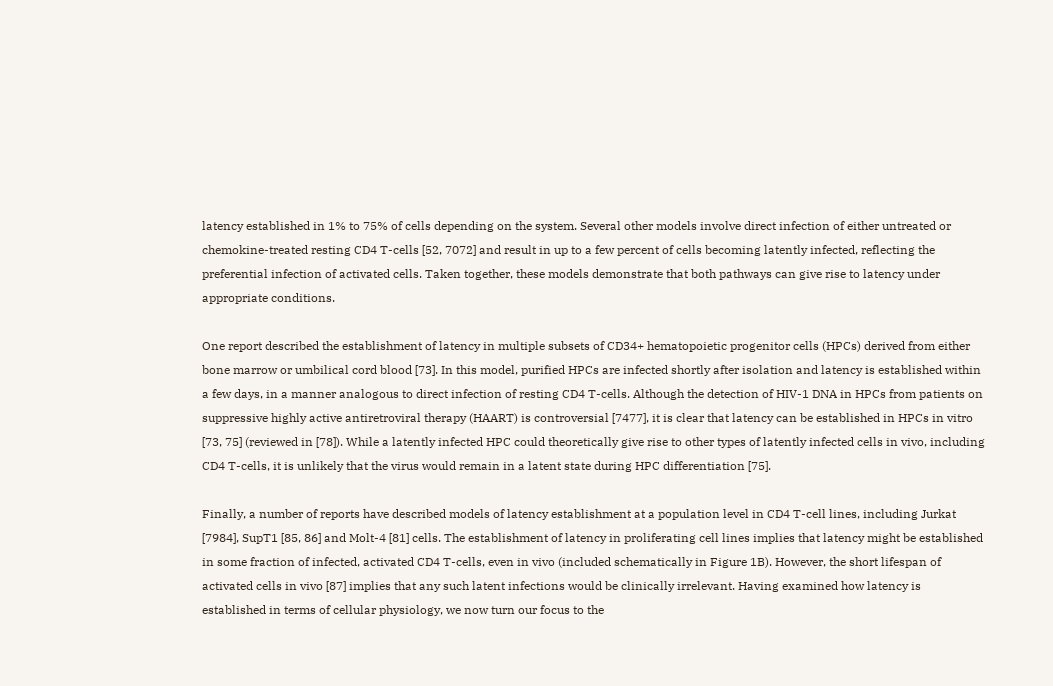latency established in 1% to 75% of cells depending on the system. Several other models involve direct infection of either untreated or chemokine-treated resting CD4 T-cells [52, 7072] and result in up to a few percent of cells becoming latently infected, reflecting the preferential infection of activated cells. Taken together, these models demonstrate that both pathways can give rise to latency under appropriate conditions.

One report described the establishment of latency in multiple subsets of CD34+ hematopoietic progenitor cells (HPCs) derived from either bone marrow or umbilical cord blood [73]. In this model, purified HPCs are infected shortly after isolation and latency is established within a few days, in a manner analogous to direct infection of resting CD4 T-cells. Although the detection of HIV-1 DNA in HPCs from patients on suppressive highly active antiretroviral therapy (HAART) is controversial [7477], it is clear that latency can be established in HPCs in vitro [73, 75] (reviewed in [78]). While a latently infected HPC could theoretically give rise to other types of latently infected cells in vivo, including CD4 T-cells, it is unlikely that the virus would remain in a latent state during HPC differentiation [75].

Finally, a number of reports have described models of latency establishment at a population level in CD4 T-cell lines, including Jurkat [7984], SupT1 [85, 86] and Molt-4 [81] cells. The establishment of latency in proliferating cell lines implies that latency might be established in some fraction of infected, activated CD4 T-cells, even in vivo (included schematically in Figure 1B). However, the short lifespan of activated cells in vivo [87] implies that any such latent infections would be clinically irrelevant. Having examined how latency is established in terms of cellular physiology, we now turn our focus to the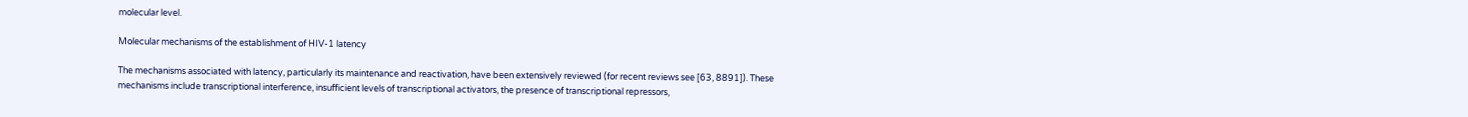molecular level.

Molecular mechanisms of the establishment of HIV-1 latency

The mechanisms associated with latency, particularly its maintenance and reactivation, have been extensively reviewed (for recent reviews see [63, 8891]). These mechanisms include transcriptional interference, insufficient levels of transcriptional activators, the presence of transcriptional repressors,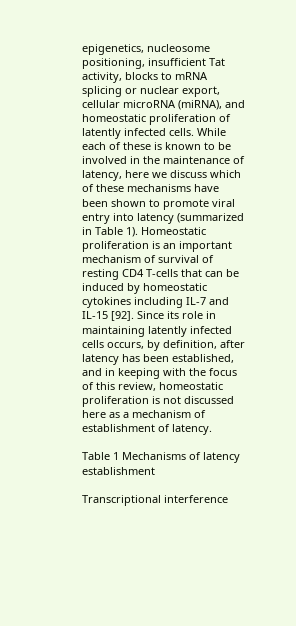epigenetics, nucleosome positioning, insufficient Tat activity, blocks to mRNA splicing or nuclear export, cellular microRNA (miRNA), and homeostatic proliferation of latently infected cells. While each of these is known to be involved in the maintenance of latency, here we discuss which of these mechanisms have been shown to promote viral entry into latency (summarized in Table 1). Homeostatic proliferation is an important mechanism of survival of resting CD4 T-cells that can be induced by homeostatic cytokines including IL-7 and IL-15 [92]. Since its role in maintaining latently infected cells occurs, by definition, after latency has been established, and in keeping with the focus of this review, homeostatic proliferation is not discussed here as a mechanism of establishment of latency.

Table 1 Mechanisms of latency establishment

Transcriptional interference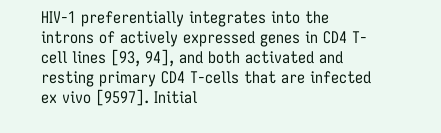HIV-1 preferentially integrates into the introns of actively expressed genes in CD4 T-cell lines [93, 94], and both activated and resting primary CD4 T-cells that are infected ex vivo [9597]. Initial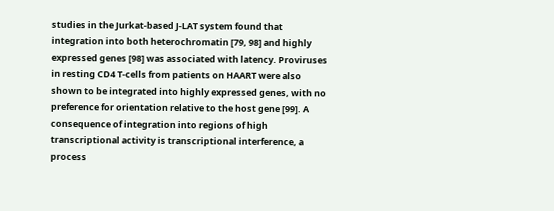studies in the Jurkat-based J-LAT system found that integration into both heterochromatin [79, 98] and highly expressed genes [98] was associated with latency. Proviruses in resting CD4 T-cells from patients on HAART were also shown to be integrated into highly expressed genes, with no preference for orientation relative to the host gene [99]. A consequence of integration into regions of high transcriptional activity is transcriptional interference, a process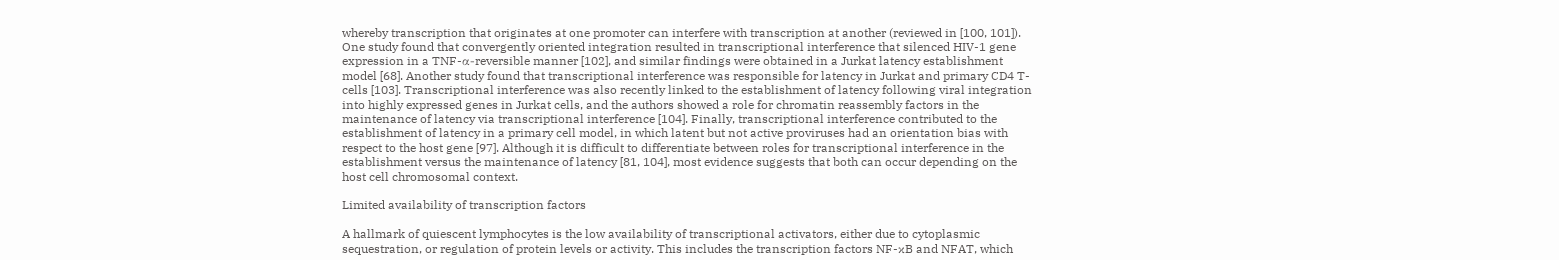whereby transcription that originates at one promoter can interfere with transcription at another (reviewed in [100, 101]). One study found that convergently oriented integration resulted in transcriptional interference that silenced HIV-1 gene expression in a TNF-α-reversible manner [102], and similar findings were obtained in a Jurkat latency establishment model [68]. Another study found that transcriptional interference was responsible for latency in Jurkat and primary CD4 T-cells [103]. Transcriptional interference was also recently linked to the establishment of latency following viral integration into highly expressed genes in Jurkat cells, and the authors showed a role for chromatin reassembly factors in the maintenance of latency via transcriptional interference [104]. Finally, transcriptional interference contributed to the establishment of latency in a primary cell model, in which latent but not active proviruses had an orientation bias with respect to the host gene [97]. Although it is difficult to differentiate between roles for transcriptional interference in the establishment versus the maintenance of latency [81, 104], most evidence suggests that both can occur depending on the host cell chromosomal context.

Limited availability of transcription factors

A hallmark of quiescent lymphocytes is the low availability of transcriptional activators, either due to cytoplasmic sequestration, or regulation of protein levels or activity. This includes the transcription factors NF-κB and NFAT, which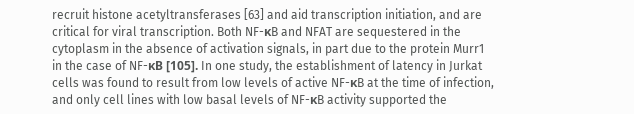recruit histone acetyltransferases [63] and aid transcription initiation, and are critical for viral transcription. Both NF-κB and NFAT are sequestered in the cytoplasm in the absence of activation signals, in part due to the protein Murr1 in the case of NF-κB [105]. In one study, the establishment of latency in Jurkat cells was found to result from low levels of active NF-κB at the time of infection, and only cell lines with low basal levels of NF-κB activity supported the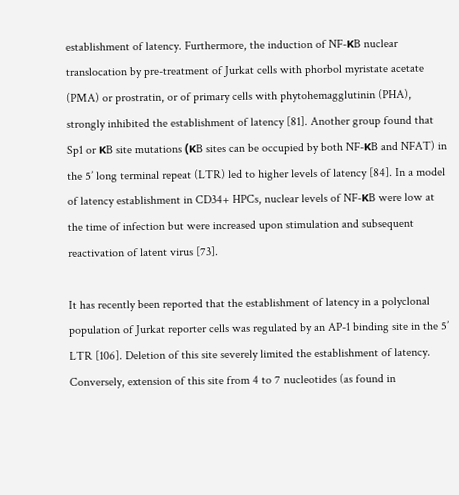establishment of latency. Furthermore, the induction of NF-κB nuclear translocation by pre-treatment of Jurkat cells with phorbol myristate acetate (PMA) or prostratin, or of primary cells with phytohemagglutinin (PHA), strongly inhibited the establishment of latency [81]. Another group found that Sp1 or κB site mutations (κB sites can be occupied by both NF-κB and NFAT) in the 5’ long terminal repeat (LTR) led to higher levels of latency [84]. In a model of latency establishment in CD34+ HPCs, nuclear levels of NF-κB were low at the time of infection but were increased upon stimulation and subsequent reactivation of latent virus [73].

It has recently been reported that the establishment of latency in a polyclonal population of Jurkat reporter cells was regulated by an AP-1 binding site in the 5’ LTR [106]. Deletion of this site severely limited the establishment of latency. Conversely, extension of this site from 4 to 7 nucleotides (as found in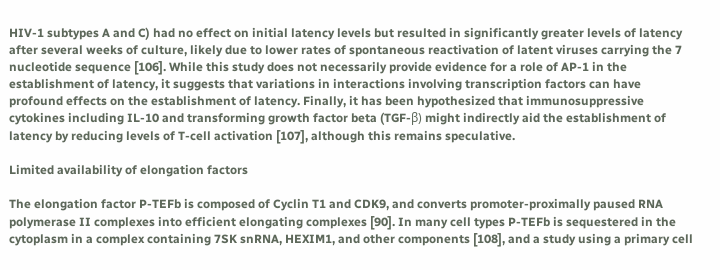HIV-1 subtypes A and C) had no effect on initial latency levels but resulted in significantly greater levels of latency after several weeks of culture, likely due to lower rates of spontaneous reactivation of latent viruses carrying the 7 nucleotide sequence [106]. While this study does not necessarily provide evidence for a role of AP-1 in the establishment of latency, it suggests that variations in interactions involving transcription factors can have profound effects on the establishment of latency. Finally, it has been hypothesized that immunosuppressive cytokines including IL-10 and transforming growth factor beta (TGF-β) might indirectly aid the establishment of latency by reducing levels of T-cell activation [107], although this remains speculative.

Limited availability of elongation factors

The elongation factor P-TEFb is composed of Cyclin T1 and CDK9, and converts promoter-proximally paused RNA polymerase II complexes into efficient elongating complexes [90]. In many cell types P-TEFb is sequestered in the cytoplasm in a complex containing 7SK snRNA, HEXIM1, and other components [108], and a study using a primary cell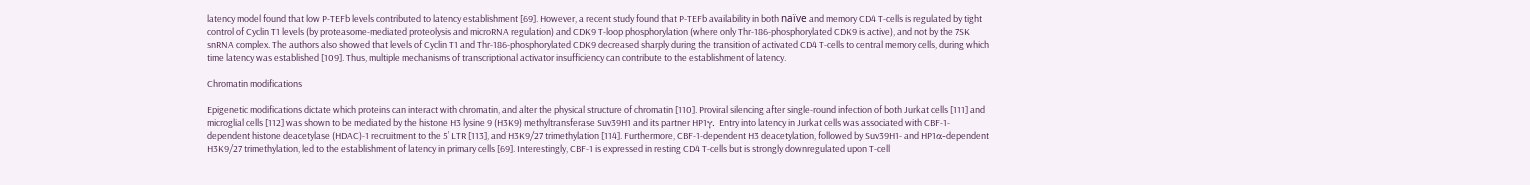latency model found that low P-TEFb levels contributed to latency establishment [69]. However, a recent study found that P-TEFb availability in both naïve and memory CD4 T-cells is regulated by tight control of Cyclin T1 levels (by proteasome-mediated proteolysis and microRNA regulation) and CDK9 T-loop phosphorylation (where only Thr-186-phosphorylated CDK9 is active), and not by the 7SK snRNA complex. The authors also showed that levels of Cyclin T1 and Thr-186-phosphorylated CDK9 decreased sharply during the transition of activated CD4 T-cells to central memory cells, during which time latency was established [109]. Thus, multiple mechanisms of transcriptional activator insufficiency can contribute to the establishment of latency.

Chromatin modifications

Epigenetic modifications dictate which proteins can interact with chromatin, and alter the physical structure of chromatin [110]. Proviral silencing after single-round infection of both Jurkat cells [111] and microglial cells [112] was shown to be mediated by the histone H3 lysine 9 (H3K9) methyltransferase Suv39H1 and its partner HP1γ. Entry into latency in Jurkat cells was associated with CBF-1-dependent histone deacetylase (HDAC)-1 recruitment to the 5’ LTR [113], and H3K9/27 trimethylation [114]. Furthermore, CBF-1-dependent H3 deacetylation, followed by Suv39H1- and HP1α-dependent H3K9/27 trimethylation, led to the establishment of latency in primary cells [69]. Interestingly, CBF-1 is expressed in resting CD4 T-cells but is strongly downregulated upon T-cell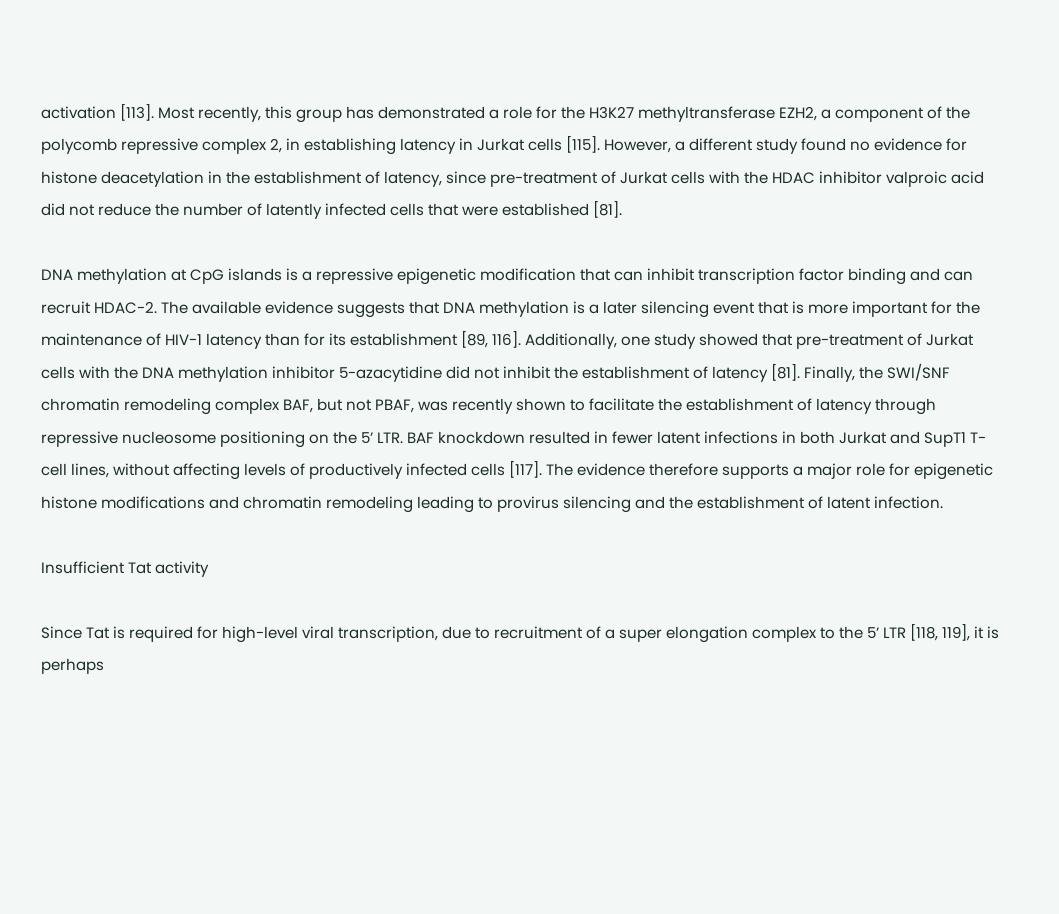activation [113]. Most recently, this group has demonstrated a role for the H3K27 methyltransferase EZH2, a component of the polycomb repressive complex 2, in establishing latency in Jurkat cells [115]. However, a different study found no evidence for histone deacetylation in the establishment of latency, since pre-treatment of Jurkat cells with the HDAC inhibitor valproic acid did not reduce the number of latently infected cells that were established [81].

DNA methylation at CpG islands is a repressive epigenetic modification that can inhibit transcription factor binding and can recruit HDAC-2. The available evidence suggests that DNA methylation is a later silencing event that is more important for the maintenance of HIV-1 latency than for its establishment [89, 116]. Additionally, one study showed that pre-treatment of Jurkat cells with the DNA methylation inhibitor 5-azacytidine did not inhibit the establishment of latency [81]. Finally, the SWI/SNF chromatin remodeling complex BAF, but not PBAF, was recently shown to facilitate the establishment of latency through repressive nucleosome positioning on the 5’ LTR. BAF knockdown resulted in fewer latent infections in both Jurkat and SupT1 T-cell lines, without affecting levels of productively infected cells [117]. The evidence therefore supports a major role for epigenetic histone modifications and chromatin remodeling leading to provirus silencing and the establishment of latent infection.

Insufficient Tat activity

Since Tat is required for high-level viral transcription, due to recruitment of a super elongation complex to the 5’ LTR [118, 119], it is perhaps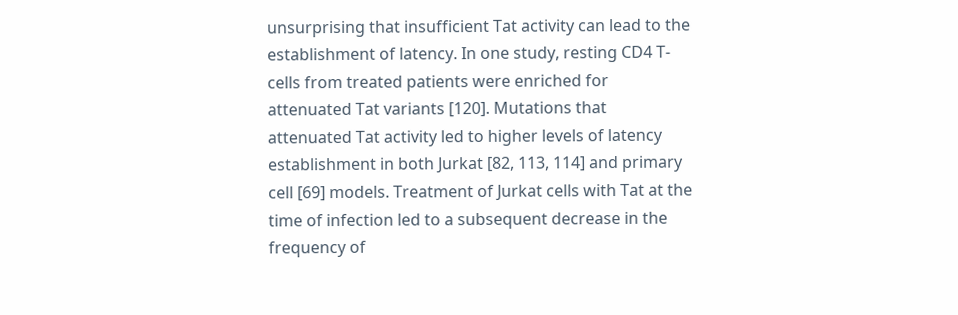unsurprising that insufficient Tat activity can lead to the establishment of latency. In one study, resting CD4 T-cells from treated patients were enriched for attenuated Tat variants [120]. Mutations that attenuated Tat activity led to higher levels of latency establishment in both Jurkat [82, 113, 114] and primary cell [69] models. Treatment of Jurkat cells with Tat at the time of infection led to a subsequent decrease in the frequency of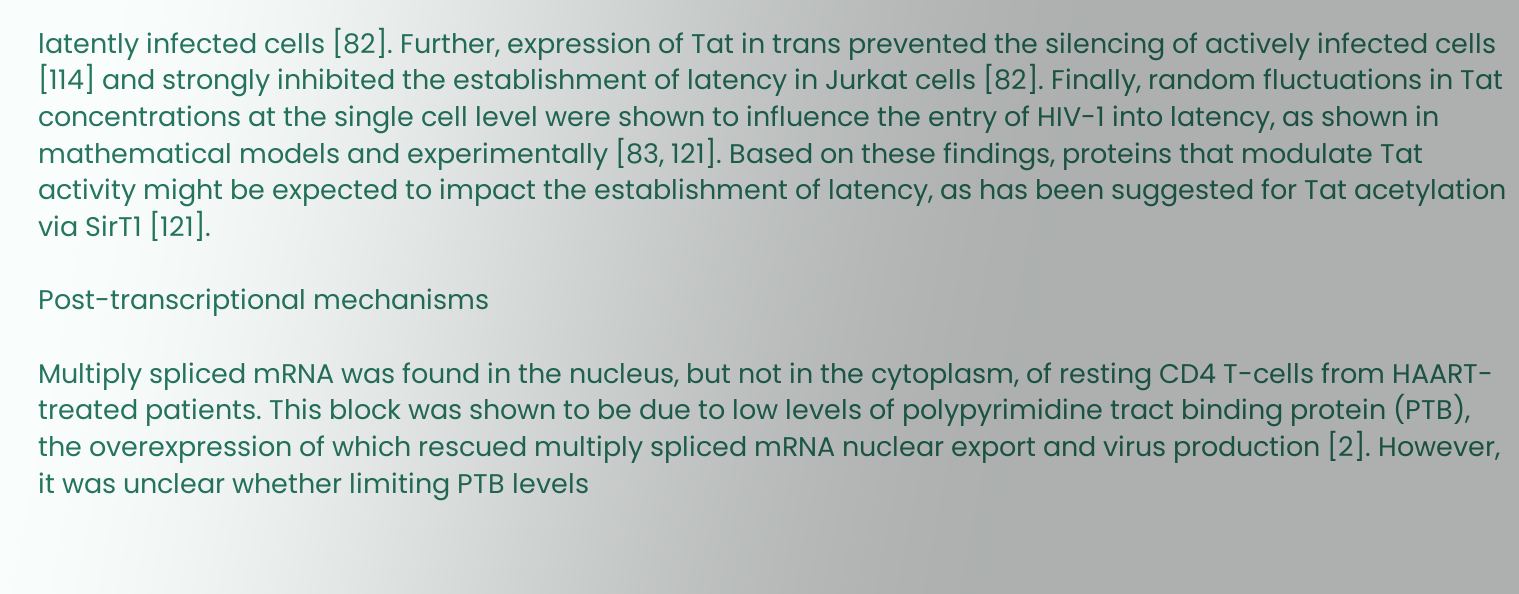latently infected cells [82]. Further, expression of Tat in trans prevented the silencing of actively infected cells [114] and strongly inhibited the establishment of latency in Jurkat cells [82]. Finally, random fluctuations in Tat concentrations at the single cell level were shown to influence the entry of HIV-1 into latency, as shown in mathematical models and experimentally [83, 121]. Based on these findings, proteins that modulate Tat activity might be expected to impact the establishment of latency, as has been suggested for Tat acetylation via SirT1 [121].

Post-transcriptional mechanisms

Multiply spliced mRNA was found in the nucleus, but not in the cytoplasm, of resting CD4 T-cells from HAART-treated patients. This block was shown to be due to low levels of polypyrimidine tract binding protein (PTB), the overexpression of which rescued multiply spliced mRNA nuclear export and virus production [2]. However, it was unclear whether limiting PTB levels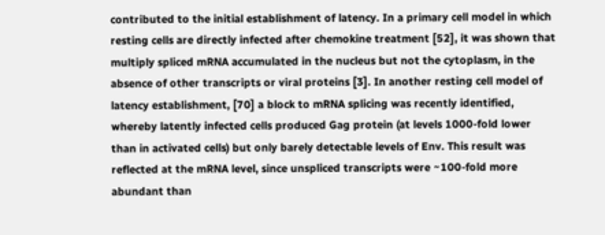contributed to the initial establishment of latency. In a primary cell model in which resting cells are directly infected after chemokine treatment [52], it was shown that multiply spliced mRNA accumulated in the nucleus but not the cytoplasm, in the absence of other transcripts or viral proteins [3]. In another resting cell model of latency establishment, [70] a block to mRNA splicing was recently identified, whereby latently infected cells produced Gag protein (at levels 1000-fold lower than in activated cells) but only barely detectable levels of Env. This result was reflected at the mRNA level, since unspliced transcripts were ~100-fold more abundant than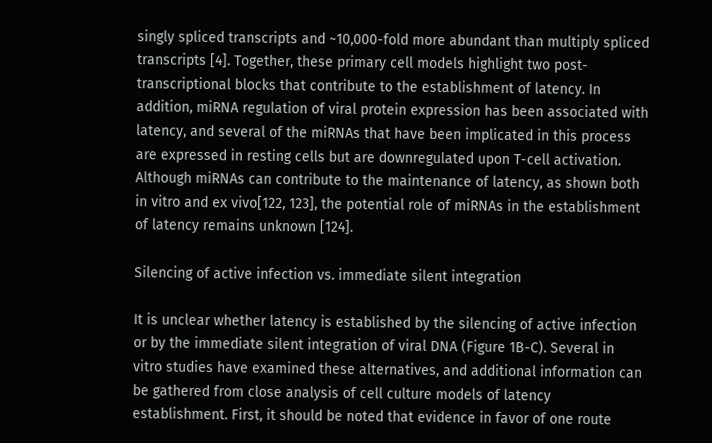singly spliced transcripts and ~10,000-fold more abundant than multiply spliced transcripts [4]. Together, these primary cell models highlight two post-transcriptional blocks that contribute to the establishment of latency. In addition, miRNA regulation of viral protein expression has been associated with latency, and several of the miRNAs that have been implicated in this process are expressed in resting cells but are downregulated upon T-cell activation. Although miRNAs can contribute to the maintenance of latency, as shown both in vitro and ex vivo[122, 123], the potential role of miRNAs in the establishment of latency remains unknown [124].

Silencing of active infection vs. immediate silent integration

It is unclear whether latency is established by the silencing of active infection or by the immediate silent integration of viral DNA (Figure 1B-C). Several in vitro studies have examined these alternatives, and additional information can be gathered from close analysis of cell culture models of latency establishment. First, it should be noted that evidence in favor of one route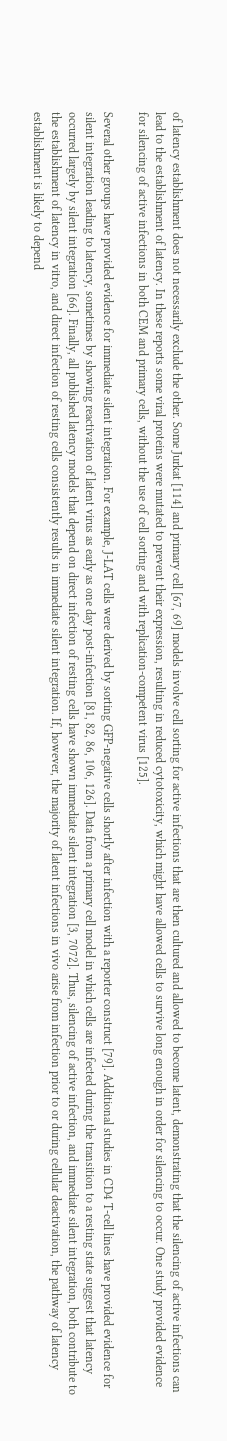of latency establishment does not necessarily exclude the other. Some Jurkat [114] and primary cell [67, 69] models involve cell sorting for active infections that are then cultured and allowed to become latent, demonstrating that the silencing of active infections can lead to the establishment of latency. In these reports some viral proteins were mutated to prevent their expression, resulting in reduced cytotoxicity, which might have allowed cells to survive long enough in order for silencing to occur. One study provided evidence for silencing of active infections in both CEM and primary cells, without the use of cell sorting and with replication-competent virus [125].

Several other groups have provided evidence for immediate silent integration. For example, J-LAT cells were derived by sorting GFP-negative cells shortly after infection with a reporter construct [79]. Additional studies in CD4 T-cell lines have provided evidence for silent integration leading to latency, sometimes by showing reactivation of latent virus as early as one day post-infection [81, 82, 86, 106, 126]. Data from a primary cell model in which cells are infected during the transition to a resting state suggest that latency occurred largely by silent integration [66]. Finally, all published latency models that depend on direct infection of resting cells have shown immediate silent integration [3, 7072]. Thus, silencing of active infection, and immediate silent integration, both contribute to the establishment of latency in vitro, and direct infection of resting cells consistently results in immediate silent integration. If, however, the majority of latent infections in vivo arise from infection prior to or during cellular deactivation, the pathway of latency establishment is likely to depend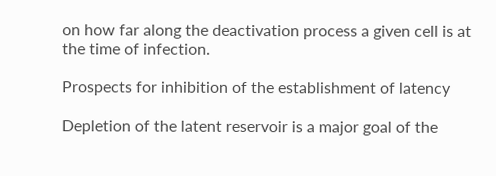on how far along the deactivation process a given cell is at the time of infection.

Prospects for inhibition of the establishment of latency

Depletion of the latent reservoir is a major goal of the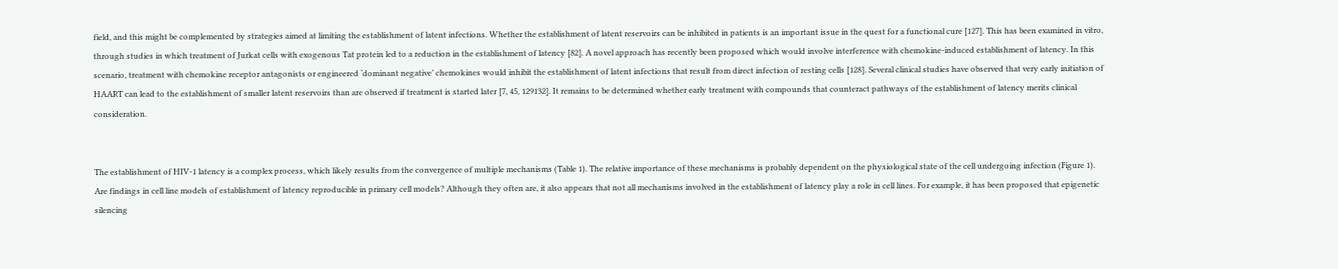field, and this might be complemented by strategies aimed at limiting the establishment of latent infections. Whether the establishment of latent reservoirs can be inhibited in patients is an important issue in the quest for a functional cure [127]. This has been examined in vitro, through studies in which treatment of Jurkat cells with exogenous Tat protein led to a reduction in the establishment of latency [82]. A novel approach has recently been proposed which would involve interference with chemokine-induced establishment of latency. In this scenario, treatment with chemokine receptor antagonists or engineered ‘dominant negative’ chemokines would inhibit the establishment of latent infections that result from direct infection of resting cells [128]. Several clinical studies have observed that very early initiation of HAART can lead to the establishment of smaller latent reservoirs than are observed if treatment is started later [7, 45, 129132]. It remains to be determined whether early treatment with compounds that counteract pathways of the establishment of latency merits clinical consideration.


The establishment of HIV-1 latency is a complex process, which likely results from the convergence of multiple mechanisms (Table 1). The relative importance of these mechanisms is probably dependent on the physiological state of the cell undergoing infection (Figure 1). Are findings in cell line models of establishment of latency reproducible in primary cell models? Although they often are, it also appears that not all mechanisms involved in the establishment of latency play a role in cell lines. For example, it has been proposed that epigenetic silencing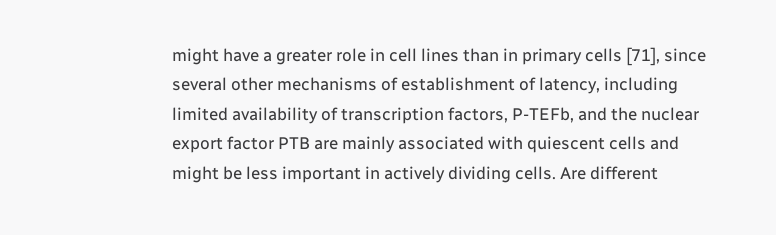might have a greater role in cell lines than in primary cells [71], since several other mechanisms of establishment of latency, including limited availability of transcription factors, P-TEFb, and the nuclear export factor PTB are mainly associated with quiescent cells and might be less important in actively dividing cells. Are different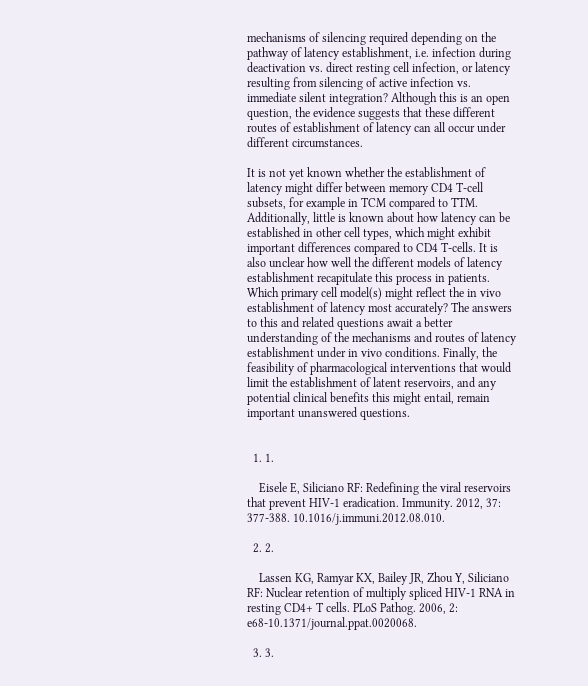mechanisms of silencing required depending on the pathway of latency establishment, i.e. infection during deactivation vs. direct resting cell infection, or latency resulting from silencing of active infection vs. immediate silent integration? Although this is an open question, the evidence suggests that these different routes of establishment of latency can all occur under different circumstances.

It is not yet known whether the establishment of latency might differ between memory CD4 T-cell subsets, for example in TCM compared to TTM. Additionally, little is known about how latency can be established in other cell types, which might exhibit important differences compared to CD4 T-cells. It is also unclear how well the different models of latency establishment recapitulate this process in patients. Which primary cell model(s) might reflect the in vivo establishment of latency most accurately? The answers to this and related questions await a better understanding of the mechanisms and routes of latency establishment under in vivo conditions. Finally, the feasibility of pharmacological interventions that would limit the establishment of latent reservoirs, and any potential clinical benefits this might entail, remain important unanswered questions.


  1. 1.

    Eisele E, Siliciano RF: Redefining the viral reservoirs that prevent HIV-1 eradication. Immunity. 2012, 37: 377-388. 10.1016/j.immuni.2012.08.010.

  2. 2.

    Lassen KG, Ramyar KX, Bailey JR, Zhou Y, Siliciano RF: Nuclear retention of multiply spliced HIV-1 RNA in resting CD4+ T cells. PLoS Pathog. 2006, 2: e68-10.1371/journal.ppat.0020068.

  3. 3.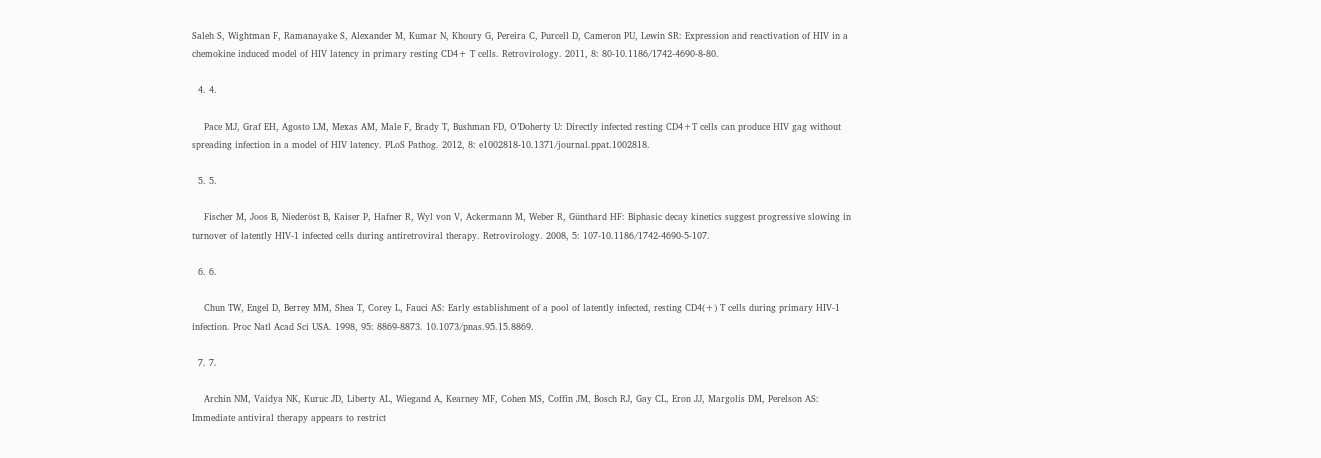Saleh S, Wightman F, Ramanayake S, Alexander M, Kumar N, Khoury G, Pereira C, Purcell D, Cameron PU, Lewin SR: Expression and reactivation of HIV in a chemokine induced model of HIV latency in primary resting CD4+ T cells. Retrovirology. 2011, 8: 80-10.1186/1742-4690-8-80.

  4. 4.

    Pace MJ, Graf EH, Agosto LM, Mexas AM, Male F, Brady T, Bushman FD, O’Doherty U: Directly infected resting CD4+T cells can produce HIV gag without spreading infection in a model of HIV latency. PLoS Pathog. 2012, 8: e1002818-10.1371/journal.ppat.1002818.

  5. 5.

    Fischer M, Joos B, Niederöst B, Kaiser P, Hafner R, Wyl von V, Ackermann M, Weber R, Günthard HF: Biphasic decay kinetics suggest progressive slowing in turnover of latently HIV-1 infected cells during antiretroviral therapy. Retrovirology. 2008, 5: 107-10.1186/1742-4690-5-107.

  6. 6.

    Chun TW, Engel D, Berrey MM, Shea T, Corey L, Fauci AS: Early establishment of a pool of latently infected, resting CD4(+) T cells during primary HIV-1 infection. Proc Natl Acad Sci USA. 1998, 95: 8869-8873. 10.1073/pnas.95.15.8869.

  7. 7.

    Archin NM, Vaidya NK, Kuruc JD, Liberty AL, Wiegand A, Kearney MF, Cohen MS, Coffin JM, Bosch RJ, Gay CL, Eron JJ, Margolis DM, Perelson AS: Immediate antiviral therapy appears to restrict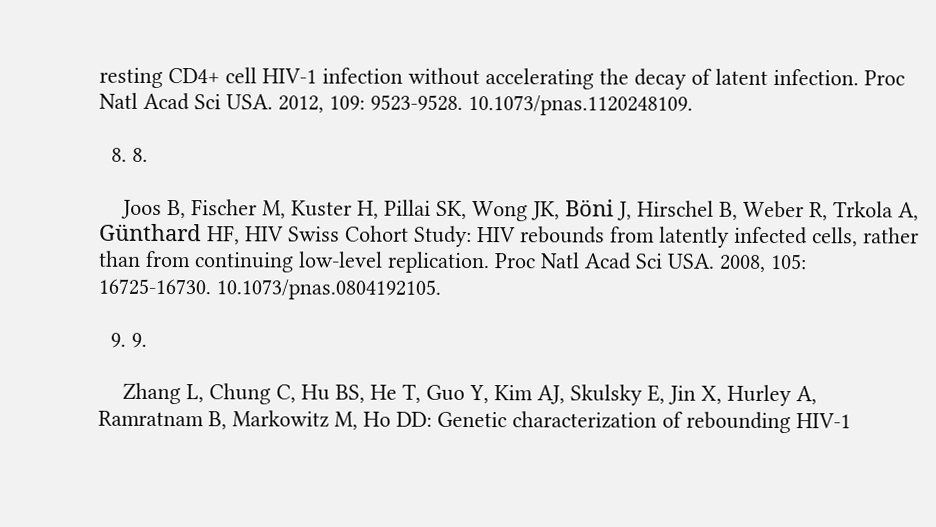resting CD4+ cell HIV-1 infection without accelerating the decay of latent infection. Proc Natl Acad Sci USA. 2012, 109: 9523-9528. 10.1073/pnas.1120248109.

  8. 8.

    Joos B, Fischer M, Kuster H, Pillai SK, Wong JK, Böni J, Hirschel B, Weber R, Trkola A, Günthard HF, HIV Swiss Cohort Study: HIV rebounds from latently infected cells, rather than from continuing low-level replication. Proc Natl Acad Sci USA. 2008, 105: 16725-16730. 10.1073/pnas.0804192105.

  9. 9.

    Zhang L, Chung C, Hu BS, He T, Guo Y, Kim AJ, Skulsky E, Jin X, Hurley A, Ramratnam B, Markowitz M, Ho DD: Genetic characterization of rebounding HIV-1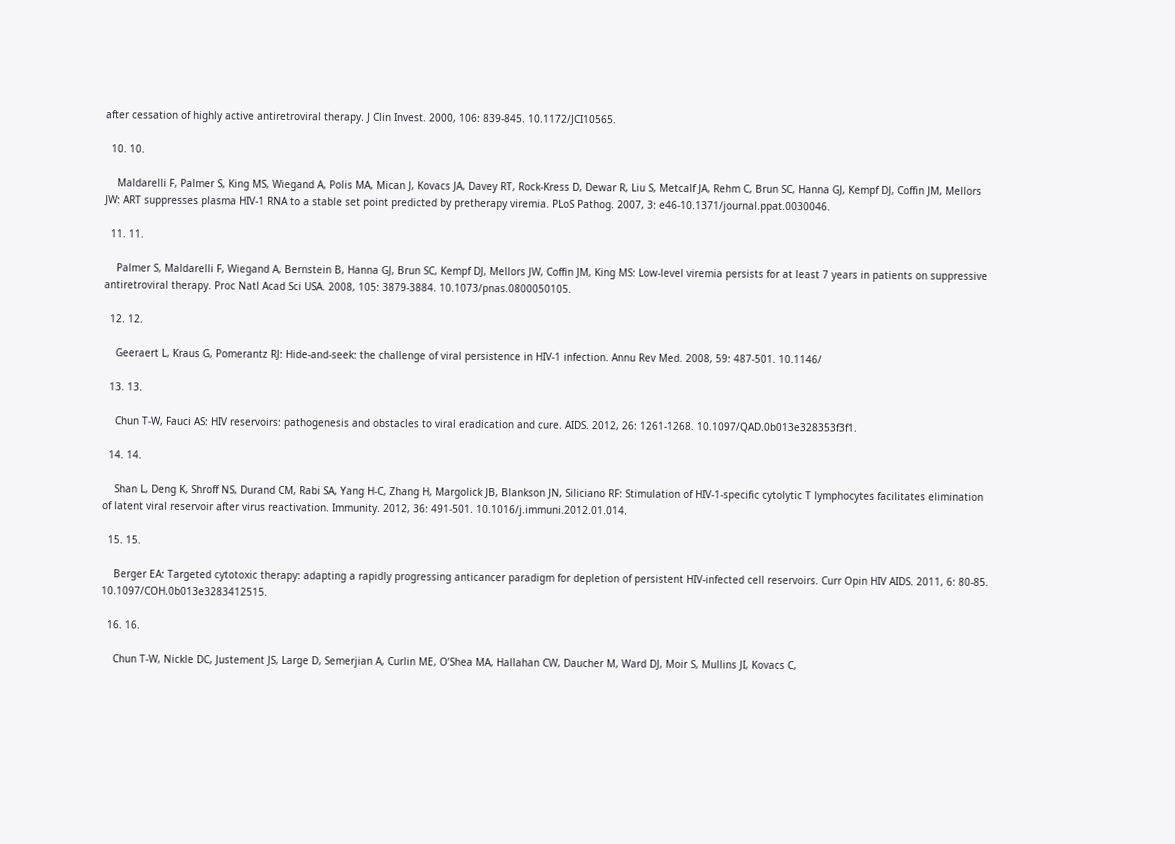after cessation of highly active antiretroviral therapy. J Clin Invest. 2000, 106: 839-845. 10.1172/JCI10565.

  10. 10.

    Maldarelli F, Palmer S, King MS, Wiegand A, Polis MA, Mican J, Kovacs JA, Davey RT, Rock-Kress D, Dewar R, Liu S, Metcalf JA, Rehm C, Brun SC, Hanna GJ, Kempf DJ, Coffin JM, Mellors JW: ART suppresses plasma HIV-1 RNA to a stable set point predicted by pretherapy viremia. PLoS Pathog. 2007, 3: e46-10.1371/journal.ppat.0030046.

  11. 11.

    Palmer S, Maldarelli F, Wiegand A, Bernstein B, Hanna GJ, Brun SC, Kempf DJ, Mellors JW, Coffin JM, King MS: Low-level viremia persists for at least 7 years in patients on suppressive antiretroviral therapy. Proc Natl Acad Sci USA. 2008, 105: 3879-3884. 10.1073/pnas.0800050105.

  12. 12.

    Geeraert L, Kraus G, Pomerantz RJ: Hide-and-seek: the challenge of viral persistence in HIV-1 infection. Annu Rev Med. 2008, 59: 487-501. 10.1146/

  13. 13.

    Chun T-W, Fauci AS: HIV reservoirs: pathogenesis and obstacles to viral eradication and cure. AIDS. 2012, 26: 1261-1268. 10.1097/QAD.0b013e328353f3f1.

  14. 14.

    Shan L, Deng K, Shroff NS, Durand CM, Rabi SA, Yang H-C, Zhang H, Margolick JB, Blankson JN, Siliciano RF: Stimulation of HIV-1-specific cytolytic T lymphocytes facilitates elimination of latent viral reservoir after virus reactivation. Immunity. 2012, 36: 491-501. 10.1016/j.immuni.2012.01.014.

  15. 15.

    Berger EA: Targeted cytotoxic therapy: adapting a rapidly progressing anticancer paradigm for depletion of persistent HIV-infected cell reservoirs. Curr Opin HIV AIDS. 2011, 6: 80-85. 10.1097/COH.0b013e3283412515.

  16. 16.

    Chun T-W, Nickle DC, Justement JS, Large D, Semerjian A, Curlin ME, O’Shea MA, Hallahan CW, Daucher M, Ward DJ, Moir S, Mullins JI, Kovacs C,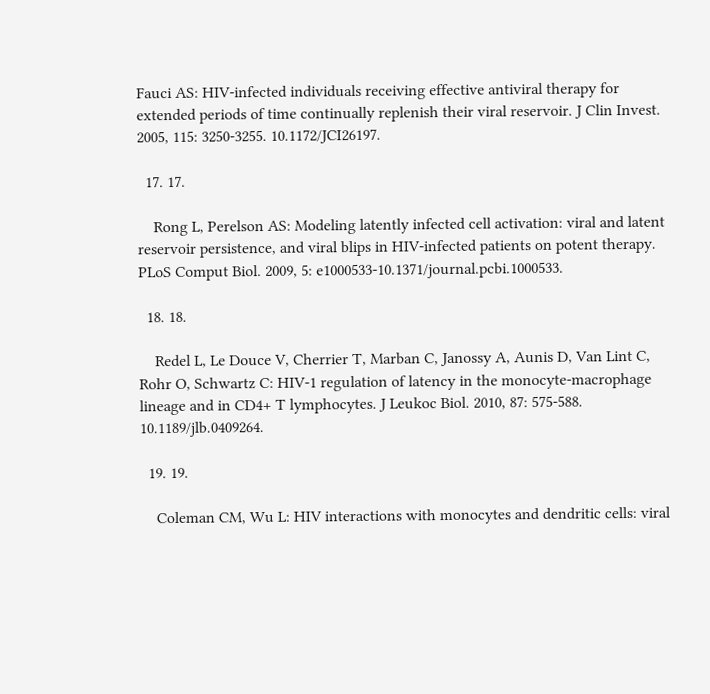Fauci AS: HIV-infected individuals receiving effective antiviral therapy for extended periods of time continually replenish their viral reservoir. J Clin Invest. 2005, 115: 3250-3255. 10.1172/JCI26197.

  17. 17.

    Rong L, Perelson AS: Modeling latently infected cell activation: viral and latent reservoir persistence, and viral blips in HIV-infected patients on potent therapy. PLoS Comput Biol. 2009, 5: e1000533-10.1371/journal.pcbi.1000533.

  18. 18.

    Redel L, Le Douce V, Cherrier T, Marban C, Janossy A, Aunis D, Van Lint C, Rohr O, Schwartz C: HIV-1 regulation of latency in the monocyte-macrophage lineage and in CD4+ T lymphocytes. J Leukoc Biol. 2010, 87: 575-588. 10.1189/jlb.0409264.

  19. 19.

    Coleman CM, Wu L: HIV interactions with monocytes and dendritic cells: viral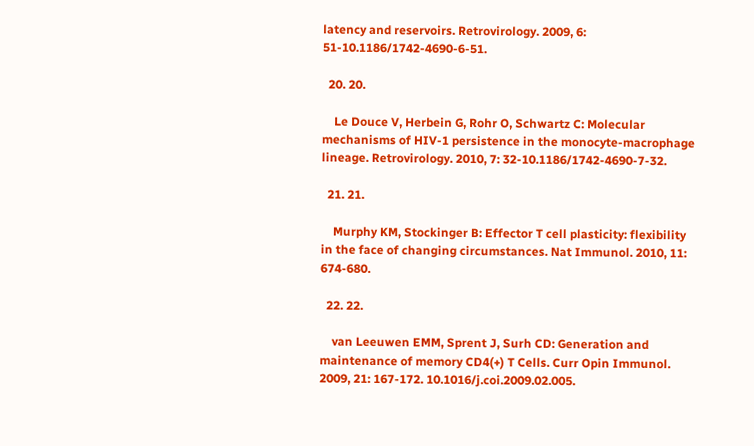latency and reservoirs. Retrovirology. 2009, 6: 51-10.1186/1742-4690-6-51.

  20. 20.

    Le Douce V, Herbein G, Rohr O, Schwartz C: Molecular mechanisms of HIV-1 persistence in the monocyte-macrophage lineage. Retrovirology. 2010, 7: 32-10.1186/1742-4690-7-32.

  21. 21.

    Murphy KM, Stockinger B: Effector T cell plasticity: flexibility in the face of changing circumstances. Nat Immunol. 2010, 11: 674-680.

  22. 22.

    van Leeuwen EMM, Sprent J, Surh CD: Generation and maintenance of memory CD4(+) T Cells. Curr Opin Immunol. 2009, 21: 167-172. 10.1016/j.coi.2009.02.005.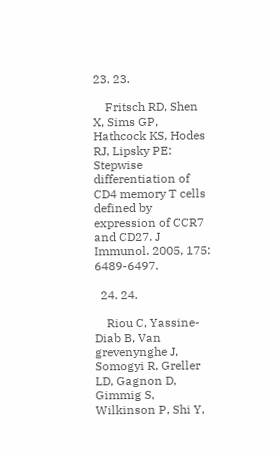23. 23.

    Fritsch RD, Shen X, Sims GP, Hathcock KS, Hodes RJ, Lipsky PE: Stepwise differentiation of CD4 memory T cells defined by expression of CCR7 and CD27. J Immunol. 2005, 175: 6489-6497.

  24. 24.

    Riou C, Yassine-Diab B, Van grevenynghe J, Somogyi R, Greller LD, Gagnon D, Gimmig S, Wilkinson P, Shi Y,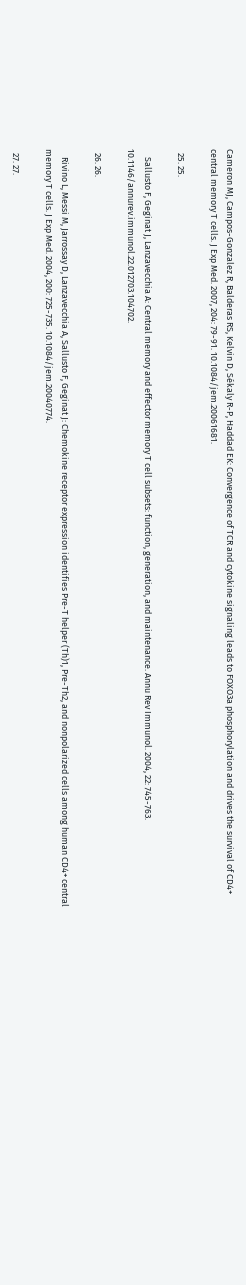Cameron MJ, Campos-Gonzalez R, Balderas RS, Kelvin D, Sékaly R-P, Haddad EK: Convergence of TCR and cytokine signaling leads to FOXO3a phosphorylation and drives the survival of CD4+ central memory T cells. J Exp Med. 2007, 204: 79-91. 10.1084/jem.20061681.

  25. 25.

    Sallusto F, Geginat J, Lanzavecchia A: Central memory and effector memory T cell subsets: function, generation, and maintenance. Annu Rev Immunol. 2004, 22: 745-763. 10.1146/annurev.immunol.22.012703.104702.

  26. 26.

    Rivino L, Messi M, Jarrossay D, Lanzavecchia A, Sallusto F, Geginat J: Chemokine receptor expression identifies Pre-T helper (Th)1, Pre-Th2, and nonpolarized cells among human CD4+ central memory T cells. J Exp Med. 2004, 200: 725-735. 10.1084/jem.20040774.

  27. 27.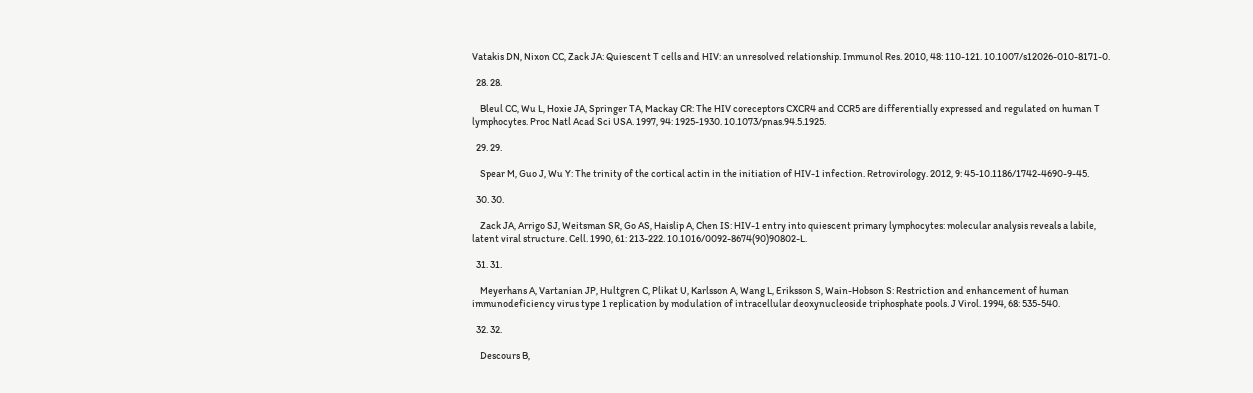Vatakis DN, Nixon CC, Zack JA: Quiescent T cells and HIV: an unresolved relationship. Immunol Res. 2010, 48: 110-121. 10.1007/s12026-010-8171-0.

  28. 28.

    Bleul CC, Wu L, Hoxie JA, Springer TA, Mackay CR: The HIV coreceptors CXCR4 and CCR5 are differentially expressed and regulated on human T lymphocytes. Proc Natl Acad Sci USA. 1997, 94: 1925-1930. 10.1073/pnas.94.5.1925.

  29. 29.

    Spear M, Guo J, Wu Y: The trinity of the cortical actin in the initiation of HIV-1 infection. Retrovirology. 2012, 9: 45-10.1186/1742-4690-9-45.

  30. 30.

    Zack JA, Arrigo SJ, Weitsman SR, Go AS, Haislip A, Chen IS: HIV-1 entry into quiescent primary lymphocytes: molecular analysis reveals a labile, latent viral structure. Cell. 1990, 61: 213-222. 10.1016/0092-8674(90)90802-L.

  31. 31.

    Meyerhans A, Vartanian JP, Hultgren C, Plikat U, Karlsson A, Wang L, Eriksson S, Wain-Hobson S: Restriction and enhancement of human immunodeficiency virus type 1 replication by modulation of intracellular deoxynucleoside triphosphate pools. J Virol. 1994, 68: 535-540.

  32. 32.

    Descours B,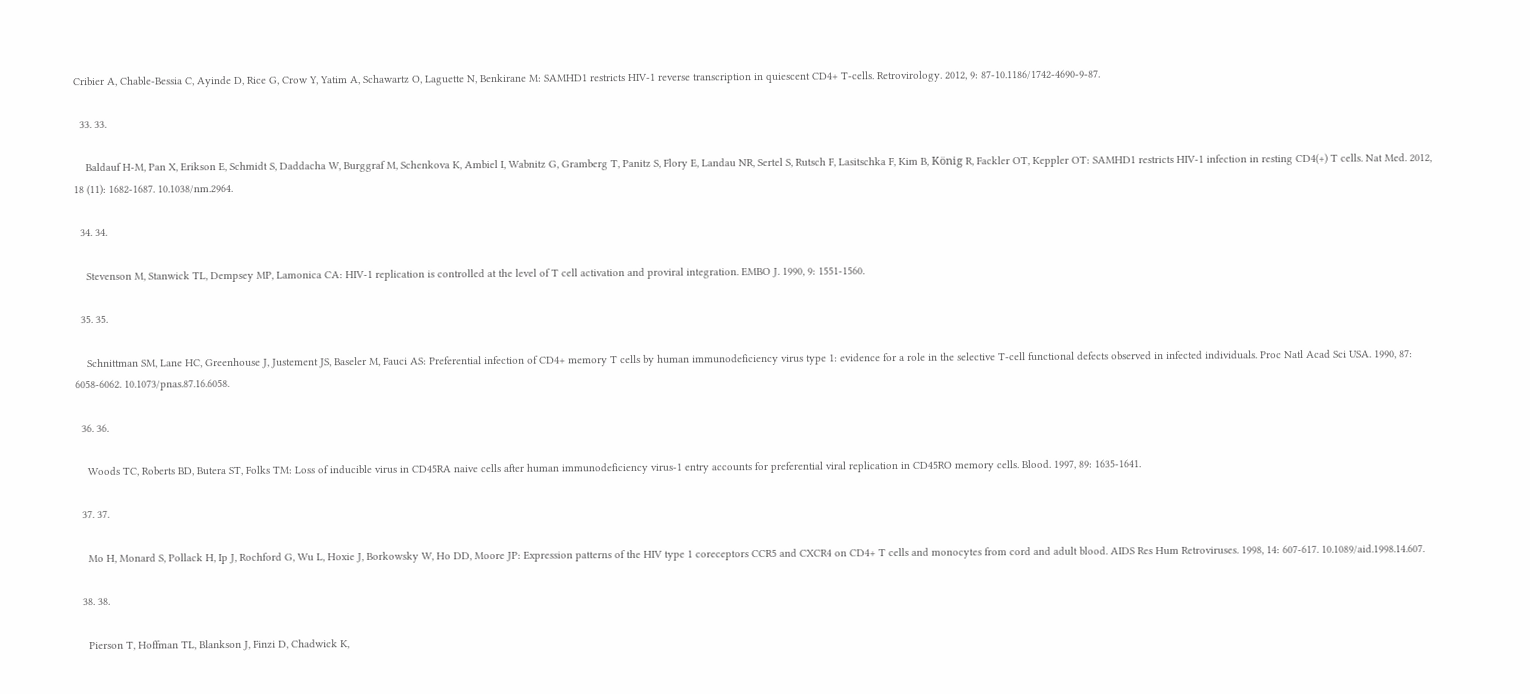Cribier A, Chable-Bessia C, Ayinde D, Rice G, Crow Y, Yatim A, Schawartz O, Laguette N, Benkirane M: SAMHD1 restricts HIV-1 reverse transcription in quiescent CD4+ T-cells. Retrovirology. 2012, 9: 87-10.1186/1742-4690-9-87.

  33. 33.

    Baldauf H-M, Pan X, Erikson E, Schmidt S, Daddacha W, Burggraf M, Schenkova K, Ambiel I, Wabnitz G, Gramberg T, Panitz S, Flory E, Landau NR, Sertel S, Rutsch F, Lasitschka F, Kim B, König R, Fackler OT, Keppler OT: SAMHD1 restricts HIV-1 infection in resting CD4(+) T cells. Nat Med. 2012, 18 (11): 1682-1687. 10.1038/nm.2964.

  34. 34.

    Stevenson M, Stanwick TL, Dempsey MP, Lamonica CA: HIV-1 replication is controlled at the level of T cell activation and proviral integration. EMBO J. 1990, 9: 1551-1560.

  35. 35.

    Schnittman SM, Lane HC, Greenhouse J, Justement JS, Baseler M, Fauci AS: Preferential infection of CD4+ memory T cells by human immunodeficiency virus type 1: evidence for a role in the selective T-cell functional defects observed in infected individuals. Proc Natl Acad Sci USA. 1990, 87: 6058-6062. 10.1073/pnas.87.16.6058.

  36. 36.

    Woods TC, Roberts BD, Butera ST, Folks TM: Loss of inducible virus in CD45RA naive cells after human immunodeficiency virus-1 entry accounts for preferential viral replication in CD45RO memory cells. Blood. 1997, 89: 1635-1641.

  37. 37.

    Mo H, Monard S, Pollack H, Ip J, Rochford G, Wu L, Hoxie J, Borkowsky W, Ho DD, Moore JP: Expression patterns of the HIV type 1 coreceptors CCR5 and CXCR4 on CD4+ T cells and monocytes from cord and adult blood. AIDS Res Hum Retroviruses. 1998, 14: 607-617. 10.1089/aid.1998.14.607.

  38. 38.

    Pierson T, Hoffman TL, Blankson J, Finzi D, Chadwick K,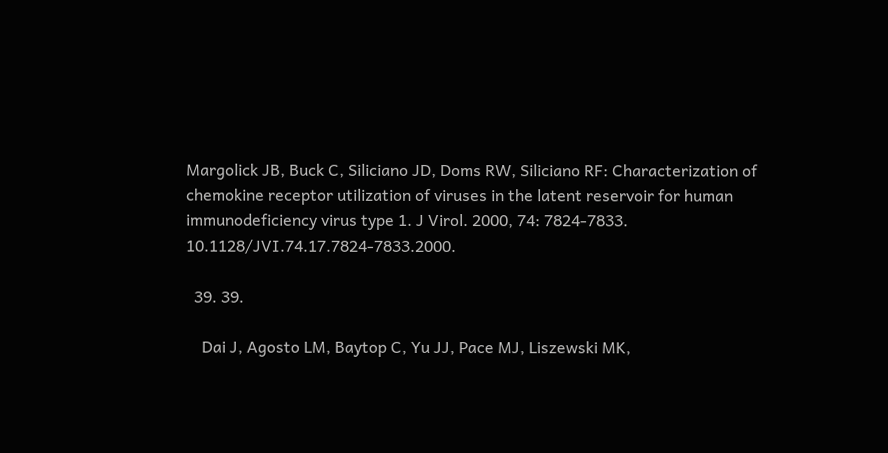Margolick JB, Buck C, Siliciano JD, Doms RW, Siliciano RF: Characterization of chemokine receptor utilization of viruses in the latent reservoir for human immunodeficiency virus type 1. J Virol. 2000, 74: 7824-7833. 10.1128/JVI.74.17.7824-7833.2000.

  39. 39.

    Dai J, Agosto LM, Baytop C, Yu JJ, Pace MJ, Liszewski MK,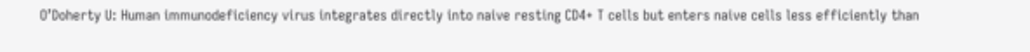O’Doherty U: Human immunodeficiency virus integrates directly into naive resting CD4+ T cells but enters naive cells less efficiently than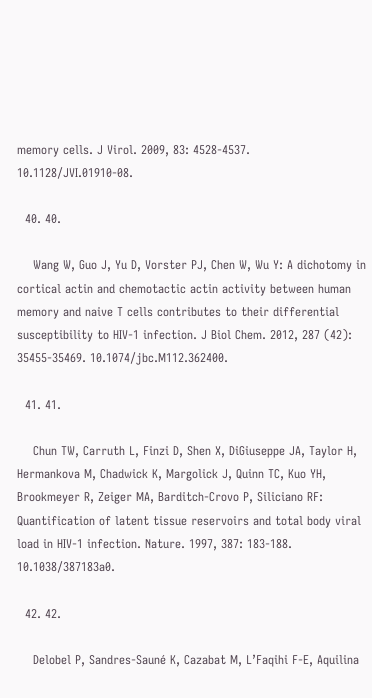memory cells. J Virol. 2009, 83: 4528-4537. 10.1128/JVI.01910-08.

  40. 40.

    Wang W, Guo J, Yu D, Vorster PJ, Chen W, Wu Y: A dichotomy in cortical actin and chemotactic actin activity between human memory and naive T cells contributes to their differential susceptibility to HIV-1 infection. J Biol Chem. 2012, 287 (42): 35455-35469. 10.1074/jbc.M112.362400.

  41. 41.

    Chun TW, Carruth L, Finzi D, Shen X, DiGiuseppe JA, Taylor H, Hermankova M, Chadwick K, Margolick J, Quinn TC, Kuo YH, Brookmeyer R, Zeiger MA, Barditch-Crovo P, Siliciano RF: Quantification of latent tissue reservoirs and total body viral load in HIV-1 infection. Nature. 1997, 387: 183-188. 10.1038/387183a0.

  42. 42.

    Delobel P, Sandres-Sauné K, Cazabat M, L’Faqihi F-E, Aquilina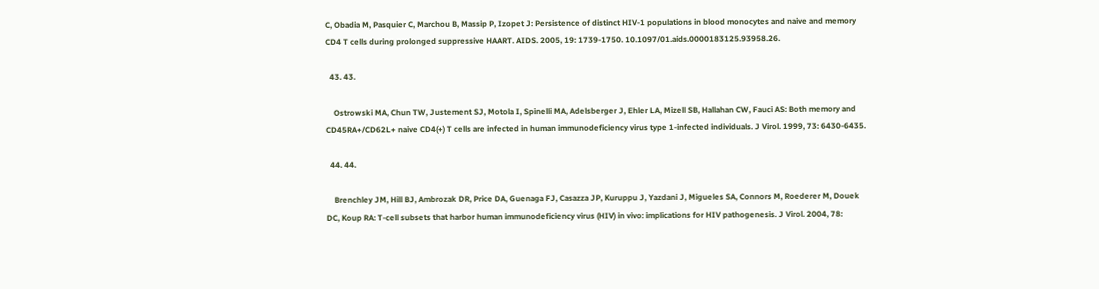C, Obadia M, Pasquier C, Marchou B, Massip P, Izopet J: Persistence of distinct HIV-1 populations in blood monocytes and naive and memory CD4 T cells during prolonged suppressive HAART. AIDS. 2005, 19: 1739-1750. 10.1097/01.aids.0000183125.93958.26.

  43. 43.

    Ostrowski MA, Chun TW, Justement SJ, Motola I, Spinelli MA, Adelsberger J, Ehler LA, Mizell SB, Hallahan CW, Fauci AS: Both memory and CD45RA+/CD62L+ naive CD4(+) T cells are infected in human immunodeficiency virus type 1-infected individuals. J Virol. 1999, 73: 6430-6435.

  44. 44.

    Brenchley JM, Hill BJ, Ambrozak DR, Price DA, Guenaga FJ, Casazza JP, Kuruppu J, Yazdani J, Migueles SA, Connors M, Roederer M, Douek DC, Koup RA: T-cell subsets that harbor human immunodeficiency virus (HIV) in vivo: implications for HIV pathogenesis. J Virol. 2004, 78: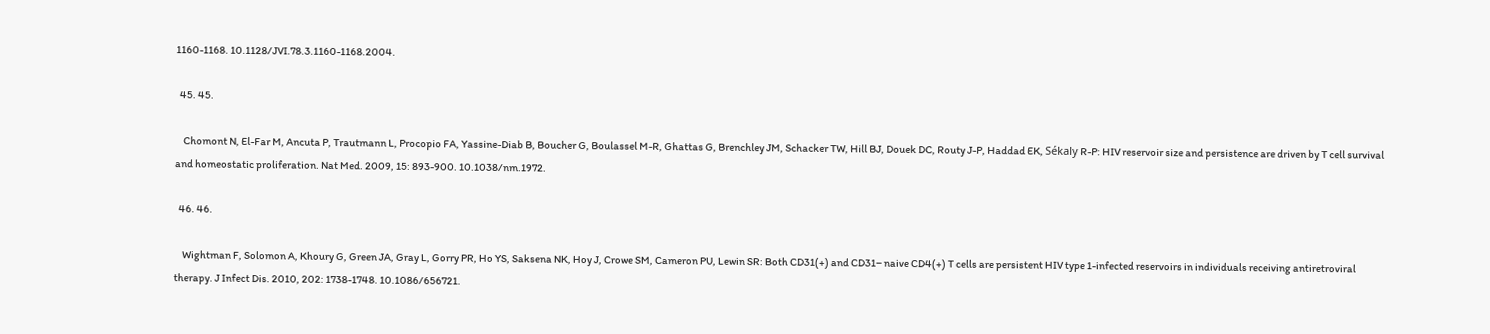1160-1168. 10.1128/JVI.78.3.1160-1168.2004.

  45. 45.

    Chomont N, El-Far M, Ancuta P, Trautmann L, Procopio FA, Yassine-Diab B, Boucher G, Boulassel M-R, Ghattas G, Brenchley JM, Schacker TW, Hill BJ, Douek DC, Routy J-P, Haddad EK, Sékaly R-P: HIV reservoir size and persistence are driven by T cell survival and homeostatic proliferation. Nat Med. 2009, 15: 893-900. 10.1038/nm.1972.

  46. 46.

    Wightman F, Solomon A, Khoury G, Green JA, Gray L, Gorry PR, Ho YS, Saksena NK, Hoy J, Crowe SM, Cameron PU, Lewin SR: Both CD31(+) and CD31− naive CD4(+) T cells are persistent HIV type 1-infected reservoirs in individuals receiving antiretroviral therapy. J Infect Dis. 2010, 202: 1738-1748. 10.1086/656721.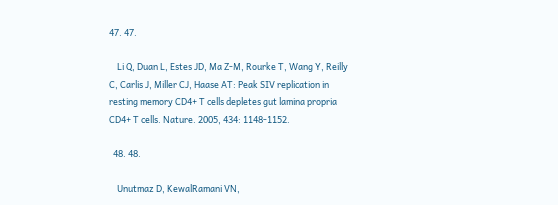47. 47.

    Li Q, Duan L, Estes JD, Ma Z-M, Rourke T, Wang Y, Reilly C, Carlis J, Miller CJ, Haase AT: Peak SIV replication in resting memory CD4+ T cells depletes gut lamina propria CD4+ T cells. Nature. 2005, 434: 1148-1152.

  48. 48.

    Unutmaz D, KewalRamani VN,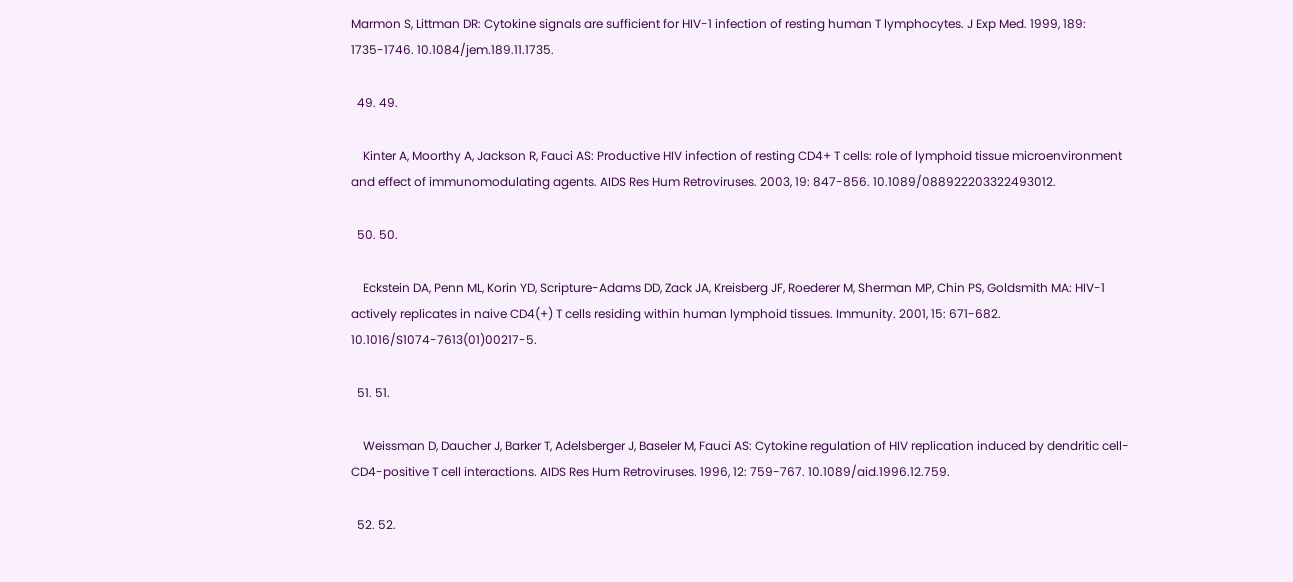Marmon S, Littman DR: Cytokine signals are sufficient for HIV-1 infection of resting human T lymphocytes. J Exp Med. 1999, 189: 1735-1746. 10.1084/jem.189.11.1735.

  49. 49.

    Kinter A, Moorthy A, Jackson R, Fauci AS: Productive HIV infection of resting CD4+ T cells: role of lymphoid tissue microenvironment and effect of immunomodulating agents. AIDS Res Hum Retroviruses. 2003, 19: 847-856. 10.1089/088922203322493012.

  50. 50.

    Eckstein DA, Penn ML, Korin YD, Scripture-Adams DD, Zack JA, Kreisberg JF, Roederer M, Sherman MP, Chin PS, Goldsmith MA: HIV-1 actively replicates in naive CD4(+) T cells residing within human lymphoid tissues. Immunity. 2001, 15: 671-682. 10.1016/S1074-7613(01)00217-5.

  51. 51.

    Weissman D, Daucher J, Barker T, Adelsberger J, Baseler M, Fauci AS: Cytokine regulation of HIV replication induced by dendritic cell-CD4-positive T cell interactions. AIDS Res Hum Retroviruses. 1996, 12: 759-767. 10.1089/aid.1996.12.759.

  52. 52.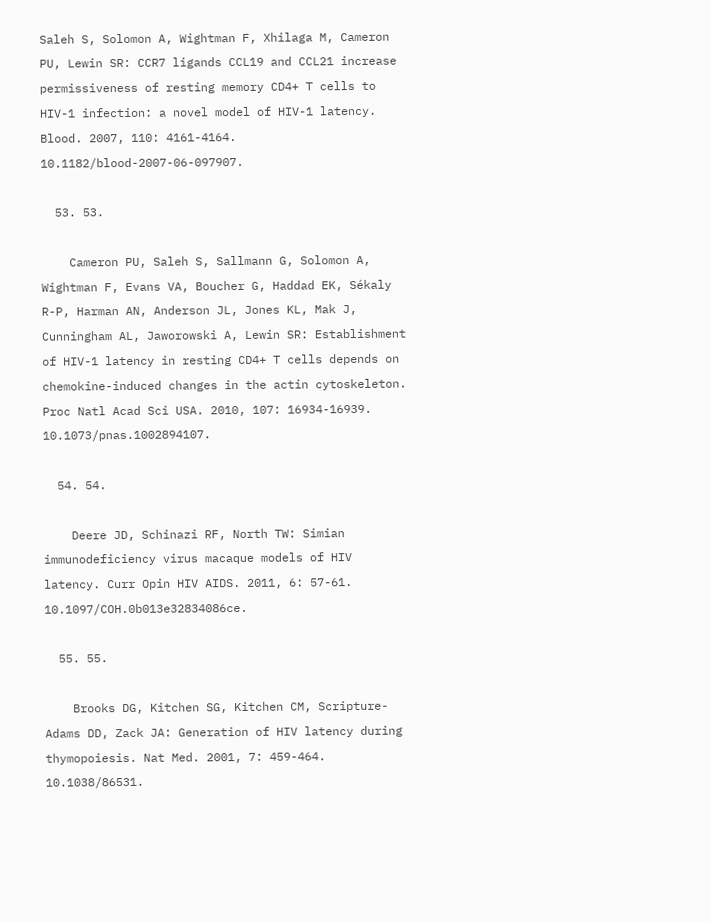Saleh S, Solomon A, Wightman F, Xhilaga M, Cameron PU, Lewin SR: CCR7 ligands CCL19 and CCL21 increase permissiveness of resting memory CD4+ T cells to HIV-1 infection: a novel model of HIV-1 latency. Blood. 2007, 110: 4161-4164. 10.1182/blood-2007-06-097907.

  53. 53.

    Cameron PU, Saleh S, Sallmann G, Solomon A, Wightman F, Evans VA, Boucher G, Haddad EK, Sékaly R-P, Harman AN, Anderson JL, Jones KL, Mak J, Cunningham AL, Jaworowski A, Lewin SR: Establishment of HIV-1 latency in resting CD4+ T cells depends on chemokine-induced changes in the actin cytoskeleton. Proc Natl Acad Sci USA. 2010, 107: 16934-16939. 10.1073/pnas.1002894107.

  54. 54.

    Deere JD, Schinazi RF, North TW: Simian immunodeficiency virus macaque models of HIV latency. Curr Opin HIV AIDS. 2011, 6: 57-61. 10.1097/COH.0b013e32834086ce.

  55. 55.

    Brooks DG, Kitchen SG, Kitchen CM, Scripture-Adams DD, Zack JA: Generation of HIV latency during thymopoiesis. Nat Med. 2001, 7: 459-464. 10.1038/86531.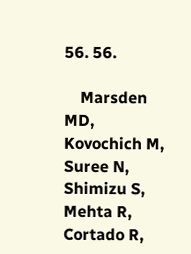56. 56.

    Marsden MD, Kovochich M, Suree N, Shimizu S, Mehta R, Cortado R,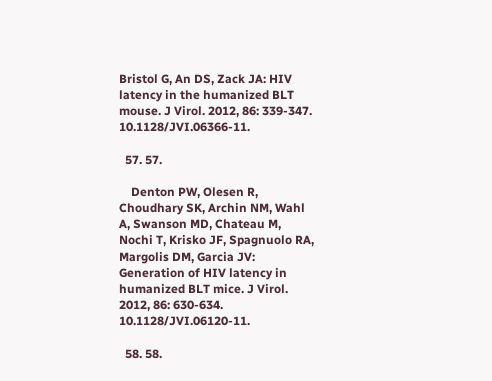Bristol G, An DS, Zack JA: HIV latency in the humanized BLT mouse. J Virol. 2012, 86: 339-347. 10.1128/JVI.06366-11.

  57. 57.

    Denton PW, Olesen R, Choudhary SK, Archin NM, Wahl A, Swanson MD, Chateau M, Nochi T, Krisko JF, Spagnuolo RA, Margolis DM, Garcia JV: Generation of HIV latency in humanized BLT mice. J Virol. 2012, 86: 630-634. 10.1128/JVI.06120-11.

  58. 58.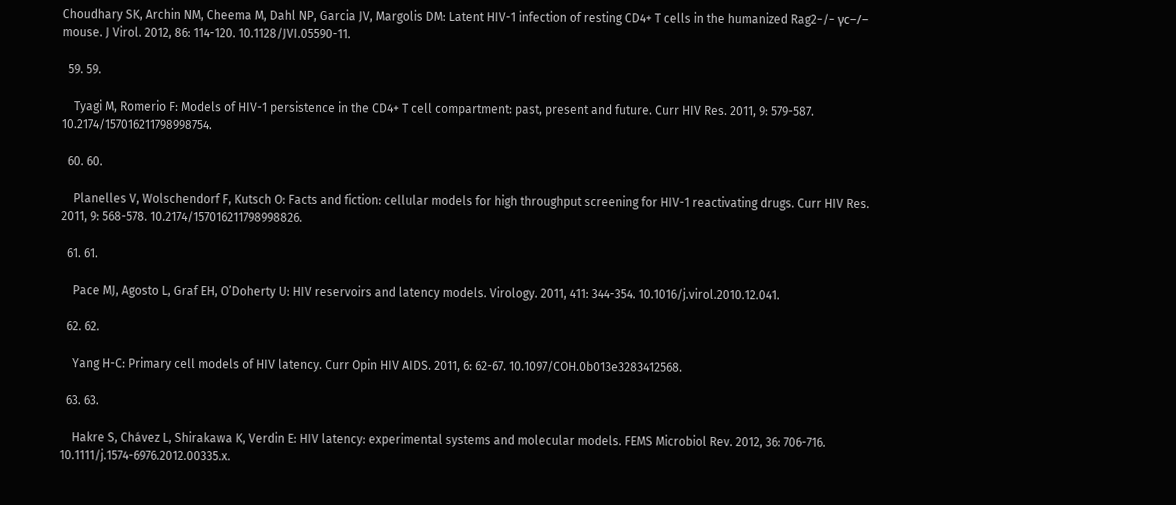Choudhary SK, Archin NM, Cheema M, Dahl NP, Garcia JV, Margolis DM: Latent HIV-1 infection of resting CD4+ T cells in the humanized Rag2−/− γc−/− mouse. J Virol. 2012, 86: 114-120. 10.1128/JVI.05590-11.

  59. 59.

    Tyagi M, Romerio F: Models of HIV-1 persistence in the CD4+ T cell compartment: past, present and future. Curr HIV Res. 2011, 9: 579-587. 10.2174/157016211798998754.

  60. 60.

    Planelles V, Wolschendorf F, Kutsch O: Facts and fiction: cellular models for high throughput screening for HIV-1 reactivating drugs. Curr HIV Res. 2011, 9: 568-578. 10.2174/157016211798998826.

  61. 61.

    Pace MJ, Agosto L, Graf EH, O’Doherty U: HIV reservoirs and latency models. Virology. 2011, 411: 344-354. 10.1016/j.virol.2010.12.041.

  62. 62.

    Yang H-C: Primary cell models of HIV latency. Curr Opin HIV AIDS. 2011, 6: 62-67. 10.1097/COH.0b013e3283412568.

  63. 63.

    Hakre S, Chávez L, Shirakawa K, Verdin E: HIV latency: experimental systems and molecular models. FEMS Microbiol Rev. 2012, 36: 706-716. 10.1111/j.1574-6976.2012.00335.x.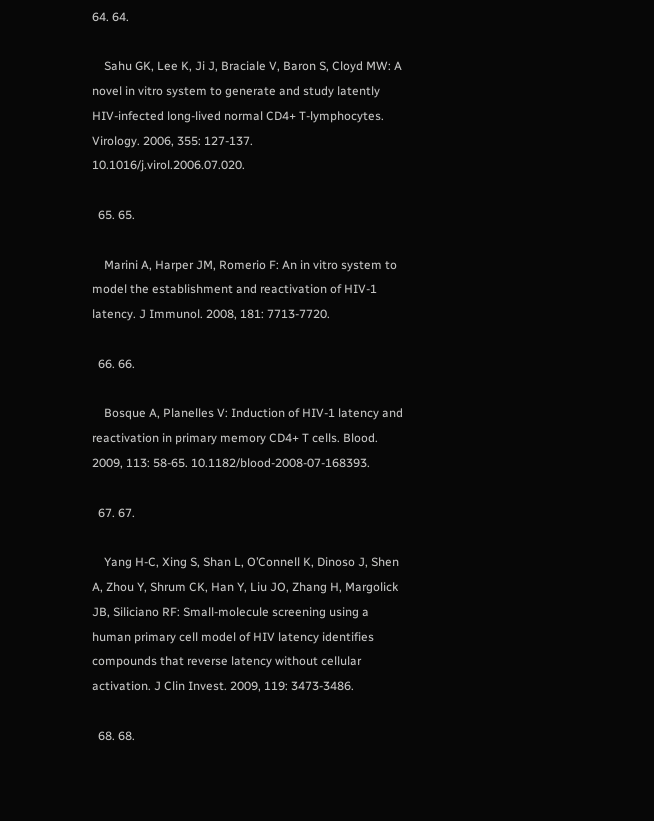64. 64.

    Sahu GK, Lee K, Ji J, Braciale V, Baron S, Cloyd MW: A novel in vitro system to generate and study latently HIV-infected long-lived normal CD4+ T-lymphocytes. Virology. 2006, 355: 127-137. 10.1016/j.virol.2006.07.020.

  65. 65.

    Marini A, Harper JM, Romerio F: An in vitro system to model the establishment and reactivation of HIV-1 latency. J Immunol. 2008, 181: 7713-7720.

  66. 66.

    Bosque A, Planelles V: Induction of HIV-1 latency and reactivation in primary memory CD4+ T cells. Blood. 2009, 113: 58-65. 10.1182/blood-2008-07-168393.

  67. 67.

    Yang H-C, Xing S, Shan L, O’Connell K, Dinoso J, Shen A, Zhou Y, Shrum CK, Han Y, Liu JO, Zhang H, Margolick JB, Siliciano RF: Small-molecule screening using a human primary cell model of HIV latency identifies compounds that reverse latency without cellular activation. J Clin Invest. 2009, 119: 3473-3486.

  68. 68.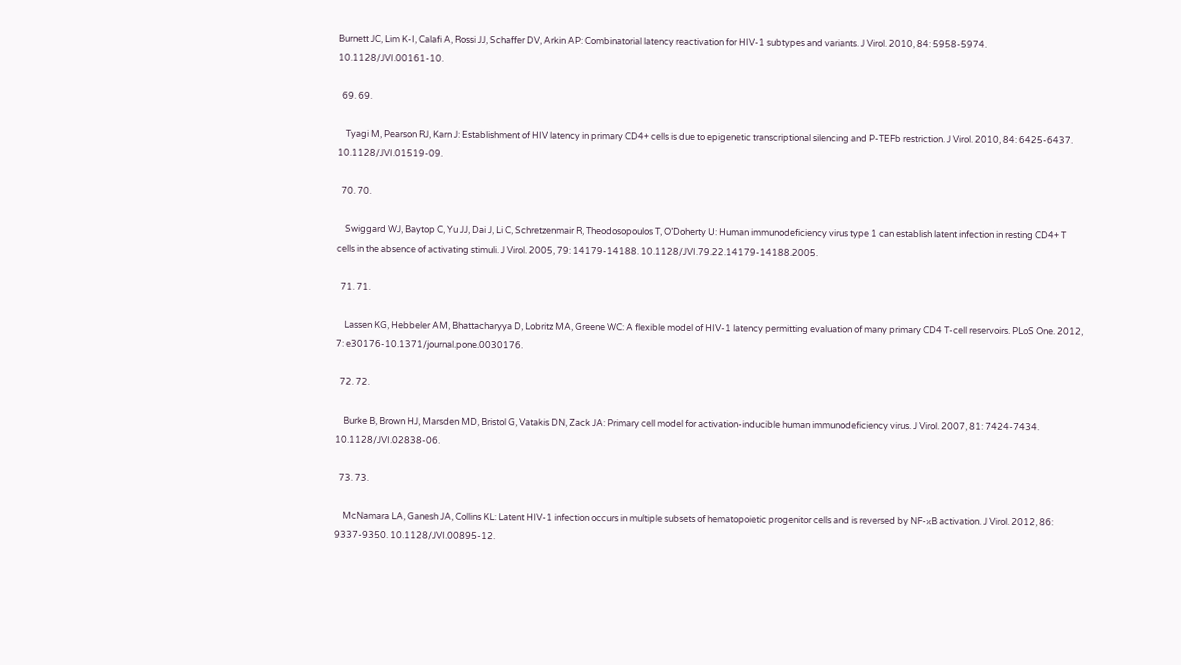Burnett JC, Lim K-I, Calafi A, Rossi JJ, Schaffer DV, Arkin AP: Combinatorial latency reactivation for HIV-1 subtypes and variants. J Virol. 2010, 84: 5958-5974. 10.1128/JVI.00161-10.

  69. 69.

    Tyagi M, Pearson RJ, Karn J: Establishment of HIV latency in primary CD4+ cells is due to epigenetic transcriptional silencing and P-TEFb restriction. J Virol. 2010, 84: 6425-6437. 10.1128/JVI.01519-09.

  70. 70.

    Swiggard WJ, Baytop C, Yu JJ, Dai J, Li C, Schretzenmair R, Theodosopoulos T, O’Doherty U: Human immunodeficiency virus type 1 can establish latent infection in resting CD4+ T cells in the absence of activating stimuli. J Virol. 2005, 79: 14179-14188. 10.1128/JVI.79.22.14179-14188.2005.

  71. 71.

    Lassen KG, Hebbeler AM, Bhattacharyya D, Lobritz MA, Greene WC: A flexible model of HIV-1 latency permitting evaluation of many primary CD4 T-cell reservoirs. PLoS One. 2012, 7: e30176-10.1371/journal.pone.0030176.

  72. 72.

    Burke B, Brown HJ, Marsden MD, Bristol G, Vatakis DN, Zack JA: Primary cell model for activation-inducible human immunodeficiency virus. J Virol. 2007, 81: 7424-7434. 10.1128/JVI.02838-06.

  73. 73.

    McNamara LA, Ganesh JA, Collins KL: Latent HIV-1 infection occurs in multiple subsets of hematopoietic progenitor cells and is reversed by NF-κB activation. J Virol. 2012, 86: 9337-9350. 10.1128/JVI.00895-12.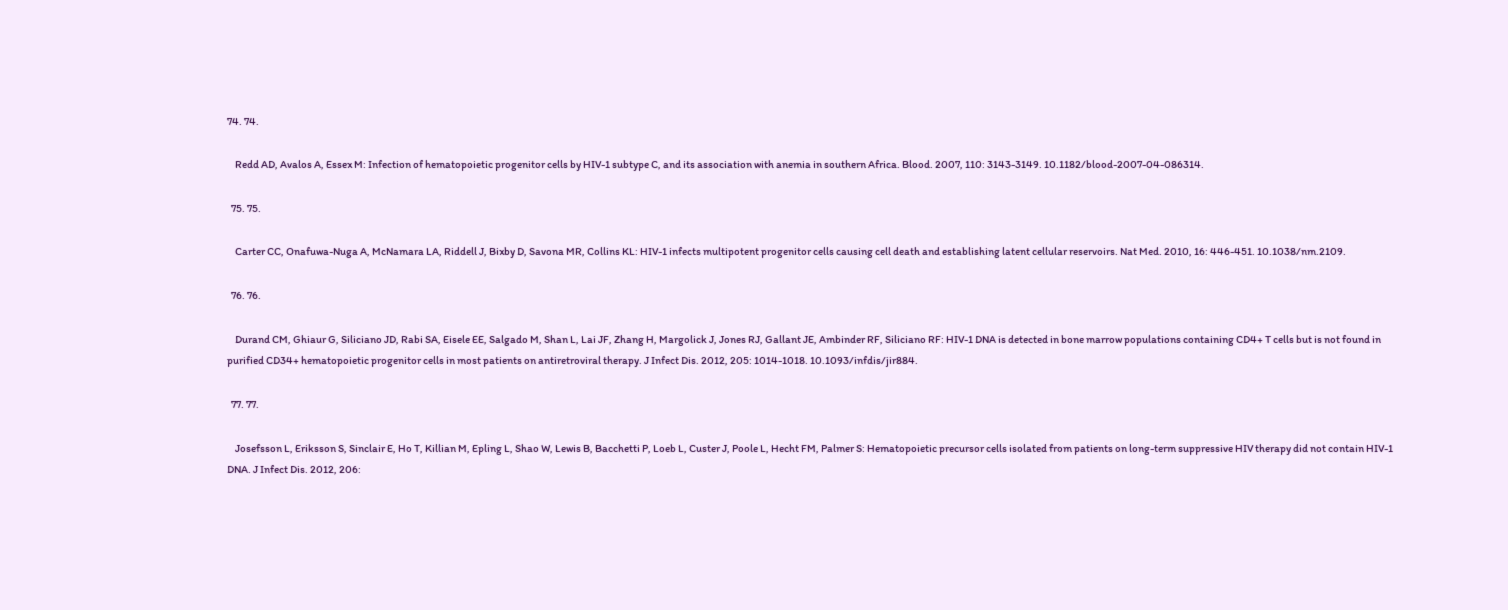74. 74.

    Redd AD, Avalos A, Essex M: Infection of hematopoietic progenitor cells by HIV-1 subtype C, and its association with anemia in southern Africa. Blood. 2007, 110: 3143-3149. 10.1182/blood-2007-04-086314.

  75. 75.

    Carter CC, Onafuwa-Nuga A, McNamara LA, Riddell J, Bixby D, Savona MR, Collins KL: HIV-1 infects multipotent progenitor cells causing cell death and establishing latent cellular reservoirs. Nat Med. 2010, 16: 446-451. 10.1038/nm.2109.

  76. 76.

    Durand CM, Ghiaur G, Siliciano JD, Rabi SA, Eisele EE, Salgado M, Shan L, Lai JF, Zhang H, Margolick J, Jones RJ, Gallant JE, Ambinder RF, Siliciano RF: HIV-1 DNA is detected in bone marrow populations containing CD4+ T cells but is not found in purified CD34+ hematopoietic progenitor cells in most patients on antiretroviral therapy. J Infect Dis. 2012, 205: 1014-1018. 10.1093/infdis/jir884.

  77. 77.

    Josefsson L, Eriksson S, Sinclair E, Ho T, Killian M, Epling L, Shao W, Lewis B, Bacchetti P, Loeb L, Custer J, Poole L, Hecht FM, Palmer S: Hematopoietic precursor cells isolated from patients on long-term suppressive HIV therapy did not contain HIV-1 DNA. J Infect Dis. 2012, 206: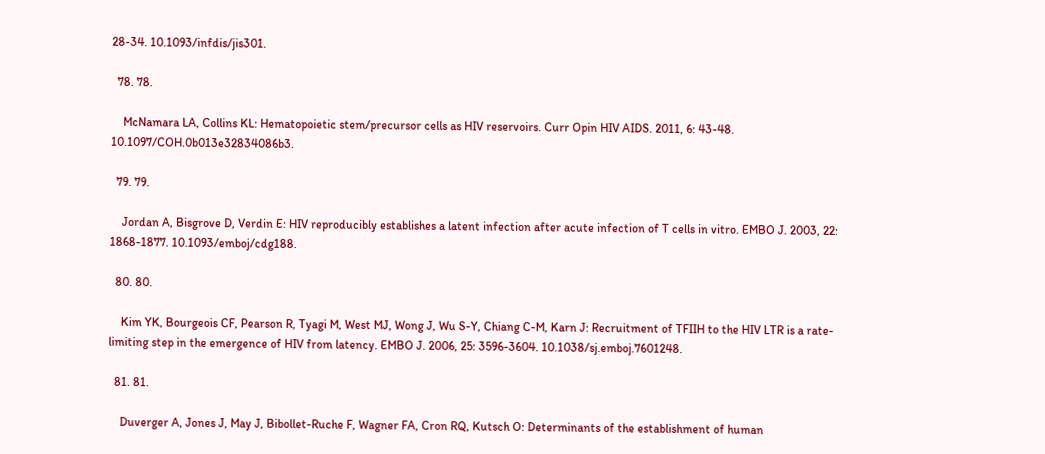28-34. 10.1093/infdis/jis301.

  78. 78.

    McNamara LA, Collins KL: Hematopoietic stem/precursor cells as HIV reservoirs. Curr Opin HIV AIDS. 2011, 6: 43-48. 10.1097/COH.0b013e32834086b3.

  79. 79.

    Jordan A, Bisgrove D, Verdin E: HIV reproducibly establishes a latent infection after acute infection of T cells in vitro. EMBO J. 2003, 22: 1868-1877. 10.1093/emboj/cdg188.

  80. 80.

    Kim YK, Bourgeois CF, Pearson R, Tyagi M, West MJ, Wong J, Wu S-Y, Chiang C-M, Karn J: Recruitment of TFIIH to the HIV LTR is a rate-limiting step in the emergence of HIV from latency. EMBO J. 2006, 25: 3596-3604. 10.1038/sj.emboj.7601248.

  81. 81.

    Duverger A, Jones J, May J, Bibollet-Ruche F, Wagner FA, Cron RQ, Kutsch O: Determinants of the establishment of human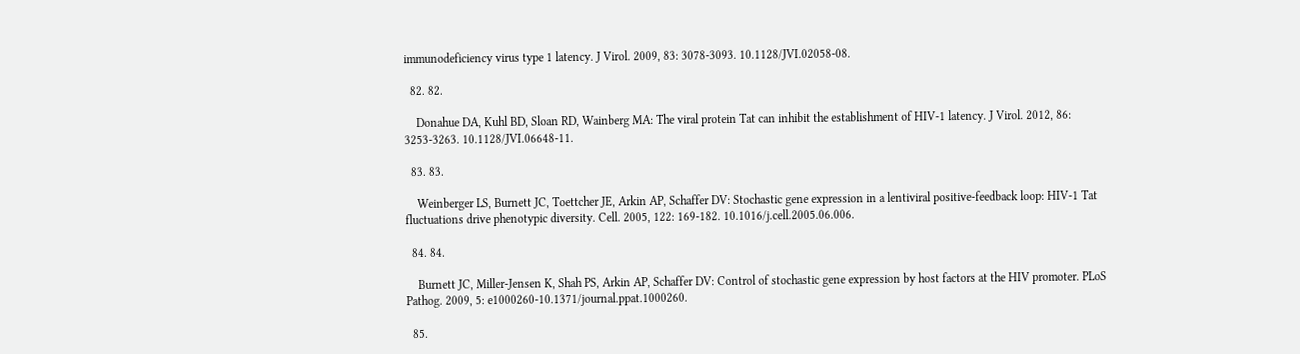immunodeficiency virus type 1 latency. J Virol. 2009, 83: 3078-3093. 10.1128/JVI.02058-08.

  82. 82.

    Donahue DA, Kuhl BD, Sloan RD, Wainberg MA: The viral protein Tat can inhibit the establishment of HIV-1 latency. J Virol. 2012, 86: 3253-3263. 10.1128/JVI.06648-11.

  83. 83.

    Weinberger LS, Burnett JC, Toettcher JE, Arkin AP, Schaffer DV: Stochastic gene expression in a lentiviral positive-feedback loop: HIV-1 Tat fluctuations drive phenotypic diversity. Cell. 2005, 122: 169-182. 10.1016/j.cell.2005.06.006.

  84. 84.

    Burnett JC, Miller-Jensen K, Shah PS, Arkin AP, Schaffer DV: Control of stochastic gene expression by host factors at the HIV promoter. PLoS Pathog. 2009, 5: e1000260-10.1371/journal.ppat.1000260.

  85.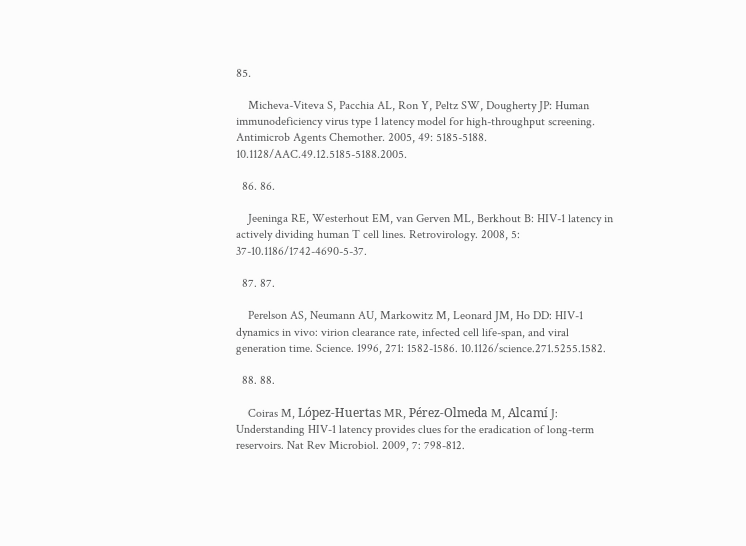85.

    Micheva-Viteva S, Pacchia AL, Ron Y, Peltz SW, Dougherty JP: Human immunodeficiency virus type 1 latency model for high-throughput screening. Antimicrob Agents Chemother. 2005, 49: 5185-5188. 10.1128/AAC.49.12.5185-5188.2005.

  86. 86.

    Jeeninga RE, Westerhout EM, van Gerven ML, Berkhout B: HIV-1 latency in actively dividing human T cell lines. Retrovirology. 2008, 5: 37-10.1186/1742-4690-5-37.

  87. 87.

    Perelson AS, Neumann AU, Markowitz M, Leonard JM, Ho DD: HIV-1 dynamics in vivo: virion clearance rate, infected cell life-span, and viral generation time. Science. 1996, 271: 1582-1586. 10.1126/science.271.5255.1582.

  88. 88.

    Coiras M, López-Huertas MR, Pérez-Olmeda M, Alcamí J: Understanding HIV-1 latency provides clues for the eradication of long-term reservoirs. Nat Rev Microbiol. 2009, 7: 798-812.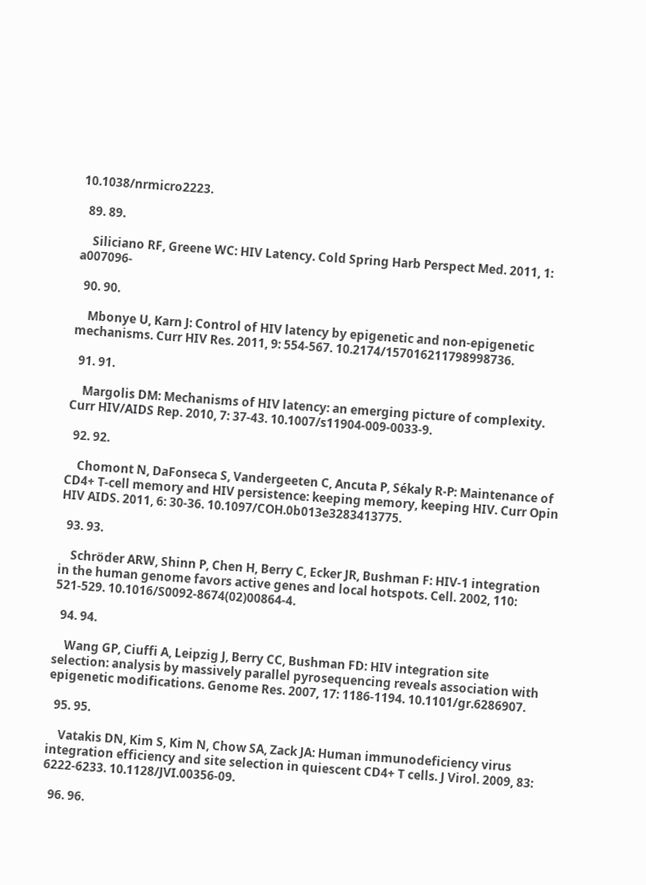10.1038/nrmicro2223.

  89. 89.

    Siliciano RF, Greene WC: HIV Latency. Cold Spring Harb Perspect Med. 2011, 1: a007096-

  90. 90.

    Mbonye U, Karn J: Control of HIV latency by epigenetic and non-epigenetic mechanisms. Curr HIV Res. 2011, 9: 554-567. 10.2174/157016211798998736.

  91. 91.

    Margolis DM: Mechanisms of HIV latency: an emerging picture of complexity. Curr HIV/AIDS Rep. 2010, 7: 37-43. 10.1007/s11904-009-0033-9.

  92. 92.

    Chomont N, DaFonseca S, Vandergeeten C, Ancuta P, Sékaly R-P: Maintenance of CD4+ T-cell memory and HIV persistence: keeping memory, keeping HIV. Curr Opin HIV AIDS. 2011, 6: 30-36. 10.1097/COH.0b013e3283413775.

  93. 93.

    Schröder ARW, Shinn P, Chen H, Berry C, Ecker JR, Bushman F: HIV-1 integration in the human genome favors active genes and local hotspots. Cell. 2002, 110: 521-529. 10.1016/S0092-8674(02)00864-4.

  94. 94.

    Wang GP, Ciuffi A, Leipzig J, Berry CC, Bushman FD: HIV integration site selection: analysis by massively parallel pyrosequencing reveals association with epigenetic modifications. Genome Res. 2007, 17: 1186-1194. 10.1101/gr.6286907.

  95. 95.

    Vatakis DN, Kim S, Kim N, Chow SA, Zack JA: Human immunodeficiency virus integration efficiency and site selection in quiescent CD4+ T cells. J Virol. 2009, 83: 6222-6233. 10.1128/JVI.00356-09.

  96. 96.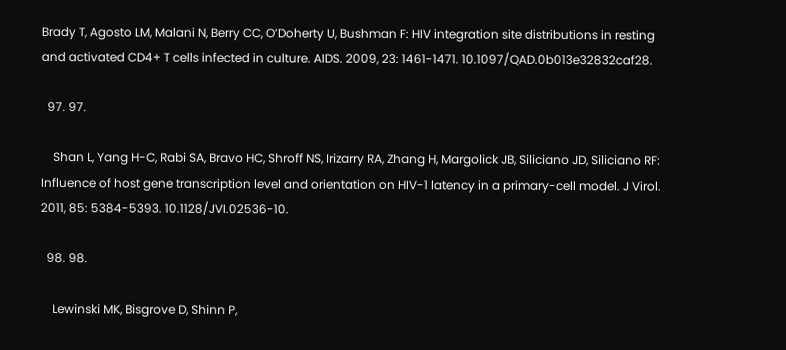Brady T, Agosto LM, Malani N, Berry CC, O’Doherty U, Bushman F: HIV integration site distributions in resting and activated CD4+ T cells infected in culture. AIDS. 2009, 23: 1461-1471. 10.1097/QAD.0b013e32832caf28.

  97. 97.

    Shan L, Yang H-C, Rabi SA, Bravo HC, Shroff NS, Irizarry RA, Zhang H, Margolick JB, Siliciano JD, Siliciano RF: Influence of host gene transcription level and orientation on HIV-1 latency in a primary-cell model. J Virol. 2011, 85: 5384-5393. 10.1128/JVI.02536-10.

  98. 98.

    Lewinski MK, Bisgrove D, Shinn P,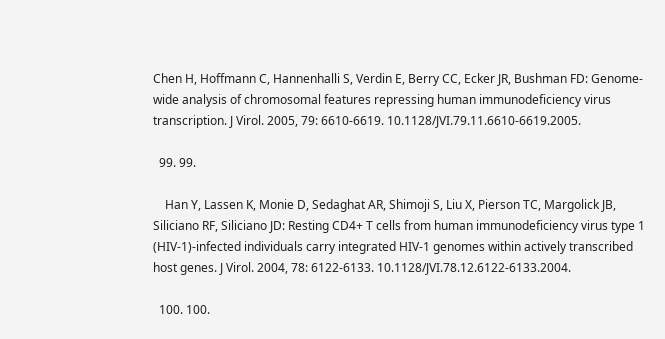Chen H, Hoffmann C, Hannenhalli S, Verdin E, Berry CC, Ecker JR, Bushman FD: Genome-wide analysis of chromosomal features repressing human immunodeficiency virus transcription. J Virol. 2005, 79: 6610-6619. 10.1128/JVI.79.11.6610-6619.2005.

  99. 99.

    Han Y, Lassen K, Monie D, Sedaghat AR, Shimoji S, Liu X, Pierson TC, Margolick JB, Siliciano RF, Siliciano JD: Resting CD4+ T cells from human immunodeficiency virus type 1 (HIV-1)-infected individuals carry integrated HIV-1 genomes within actively transcribed host genes. J Virol. 2004, 78: 6122-6133. 10.1128/JVI.78.12.6122-6133.2004.

  100. 100.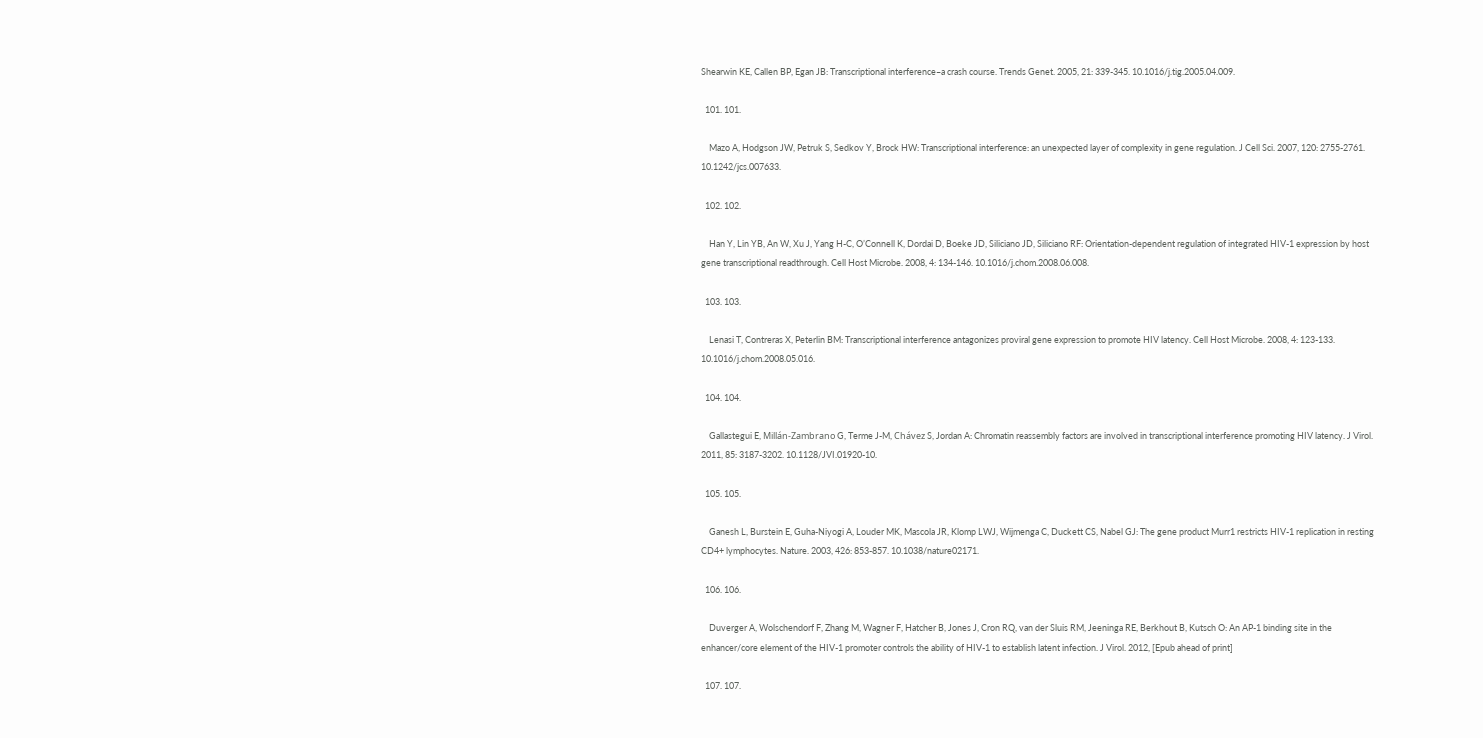Shearwin KE, Callen BP, Egan JB: Transcriptional interference–a crash course. Trends Genet. 2005, 21: 339-345. 10.1016/j.tig.2005.04.009.

  101. 101.

    Mazo A, Hodgson JW, Petruk S, Sedkov Y, Brock HW: Transcriptional interference: an unexpected layer of complexity in gene regulation. J Cell Sci. 2007, 120: 2755-2761. 10.1242/jcs.007633.

  102. 102.

    Han Y, Lin YB, An W, Xu J, Yang H-C, O’Connell K, Dordai D, Boeke JD, Siliciano JD, Siliciano RF: Orientation-dependent regulation of integrated HIV-1 expression by host gene transcriptional readthrough. Cell Host Microbe. 2008, 4: 134-146. 10.1016/j.chom.2008.06.008.

  103. 103.

    Lenasi T, Contreras X, Peterlin BM: Transcriptional interference antagonizes proviral gene expression to promote HIV latency. Cell Host Microbe. 2008, 4: 123-133. 10.1016/j.chom.2008.05.016.

  104. 104.

    Gallastegui E, Millán-Zambrano G, Terme J-M, Chávez S, Jordan A: Chromatin reassembly factors are involved in transcriptional interference promoting HIV latency. J Virol. 2011, 85: 3187-3202. 10.1128/JVI.01920-10.

  105. 105.

    Ganesh L, Burstein E, Guha-Niyogi A, Louder MK, Mascola JR, Klomp LWJ, Wijmenga C, Duckett CS, Nabel GJ: The gene product Murr1 restricts HIV-1 replication in resting CD4+ lymphocytes. Nature. 2003, 426: 853-857. 10.1038/nature02171.

  106. 106.

    Duverger A, Wolschendorf F, Zhang M, Wagner F, Hatcher B, Jones J, Cron RQ, van der Sluis RM, Jeeninga RE, Berkhout B, Kutsch O: An AP-1 binding site in the enhancer/core element of the HIV-1 promoter controls the ability of HIV-1 to establish latent infection. J Virol. 2012, [Epub ahead of print]

  107. 107.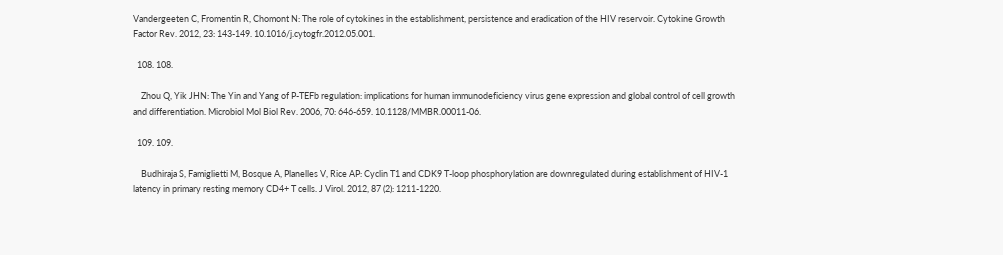Vandergeeten C, Fromentin R, Chomont N: The role of cytokines in the establishment, persistence and eradication of the HIV reservoir. Cytokine Growth Factor Rev. 2012, 23: 143-149. 10.1016/j.cytogfr.2012.05.001.

  108. 108.

    Zhou Q, Yik JHN: The Yin and Yang of P-TEFb regulation: implications for human immunodeficiency virus gene expression and global control of cell growth and differentiation. Microbiol Mol Biol Rev. 2006, 70: 646-659. 10.1128/MMBR.00011-06.

  109. 109.

    Budhiraja S, Famiglietti M, Bosque A, Planelles V, Rice AP: Cyclin T1 and CDK9 T-loop phosphorylation are downregulated during establishment of HIV-1 latency in primary resting memory CD4+ T cells. J Virol. 2012, 87 (2): 1211-1220.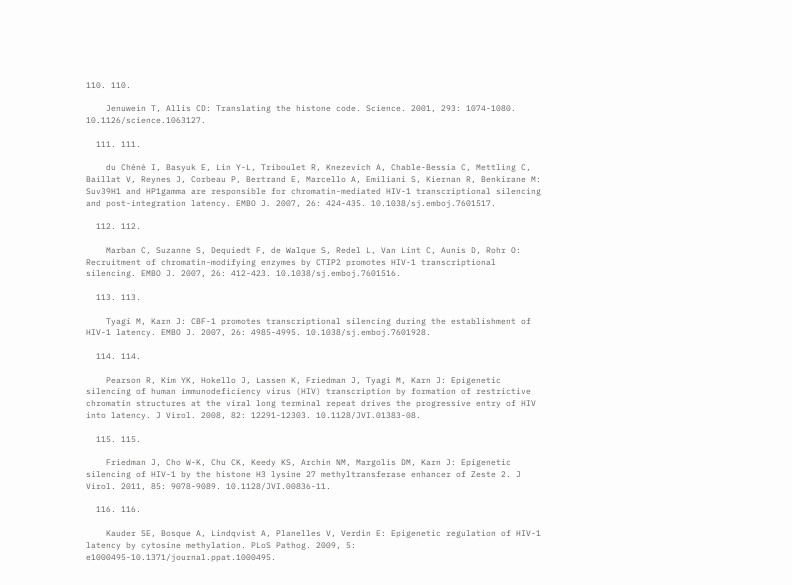110. 110.

    Jenuwein T, Allis CD: Translating the histone code. Science. 2001, 293: 1074-1080. 10.1126/science.1063127.

  111. 111.

    du Chéné I, Basyuk E, Lin Y-L, Triboulet R, Knezevich A, Chable-Bessia C, Mettling C, Baillat V, Reynes J, Corbeau P, Bertrand E, Marcello A, Emiliani S, Kiernan R, Benkirane M: Suv39H1 and HP1gamma are responsible for chromatin-mediated HIV-1 transcriptional silencing and post-integration latency. EMBO J. 2007, 26: 424-435. 10.1038/sj.emboj.7601517.

  112. 112.

    Marban C, Suzanne S, Dequiedt F, de Walque S, Redel L, Van Lint C, Aunis D, Rohr O: Recruitment of chromatin-modifying enzymes by CTIP2 promotes HIV-1 transcriptional silencing. EMBO J. 2007, 26: 412-423. 10.1038/sj.emboj.7601516.

  113. 113.

    Tyagi M, Karn J: CBF-1 promotes transcriptional silencing during the establishment of HIV-1 latency. EMBO J. 2007, 26: 4985-4995. 10.1038/sj.emboj.7601928.

  114. 114.

    Pearson R, Kim YK, Hokello J, Lassen K, Friedman J, Tyagi M, Karn J: Epigenetic silencing of human immunodeficiency virus (HIV) transcription by formation of restrictive chromatin structures at the viral long terminal repeat drives the progressive entry of HIV into latency. J Virol. 2008, 82: 12291-12303. 10.1128/JVI.01383-08.

  115. 115.

    Friedman J, Cho W-K, Chu CK, Keedy KS, Archin NM, Margolis DM, Karn J: Epigenetic silencing of HIV-1 by the histone H3 lysine 27 methyltransferase enhancer of Zeste 2. J Virol. 2011, 85: 9078-9089. 10.1128/JVI.00836-11.

  116. 116.

    Kauder SE, Bosque A, Lindqvist A, Planelles V, Verdin E: Epigenetic regulation of HIV-1 latency by cytosine methylation. PLoS Pathog. 2009, 5: e1000495-10.1371/journal.ppat.1000495.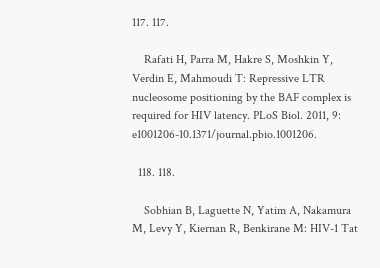117. 117.

    Rafati H, Parra M, Hakre S, Moshkin Y, Verdin E, Mahmoudi T: Repressive LTR nucleosome positioning by the BAF complex is required for HIV latency. PLoS Biol. 2011, 9: e1001206-10.1371/journal.pbio.1001206.

  118. 118.

    Sobhian B, Laguette N, Yatim A, Nakamura M, Levy Y, Kiernan R, Benkirane M: HIV-1 Tat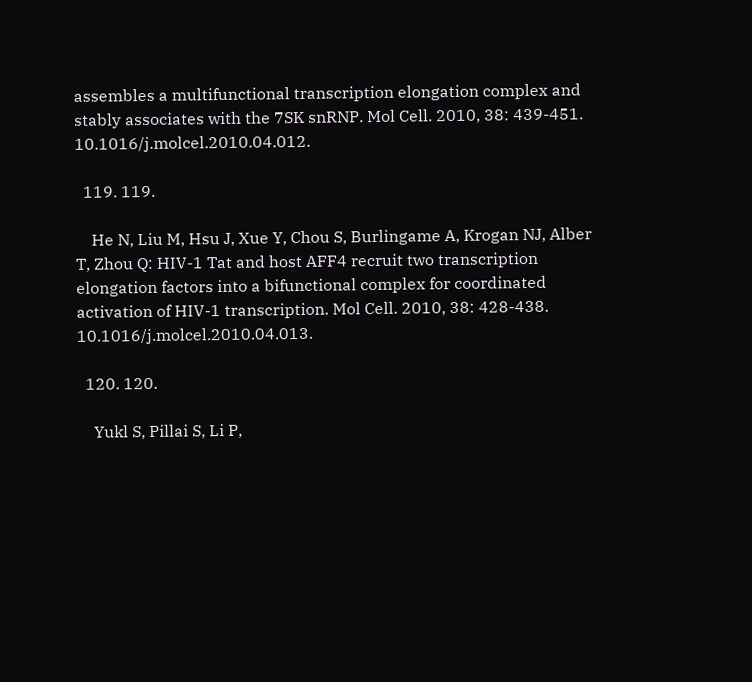assembles a multifunctional transcription elongation complex and stably associates with the 7SK snRNP. Mol Cell. 2010, 38: 439-451. 10.1016/j.molcel.2010.04.012.

  119. 119.

    He N, Liu M, Hsu J, Xue Y, Chou S, Burlingame A, Krogan NJ, Alber T, Zhou Q: HIV-1 Tat and host AFF4 recruit two transcription elongation factors into a bifunctional complex for coordinated activation of HIV-1 transcription. Mol Cell. 2010, 38: 428-438. 10.1016/j.molcel.2010.04.013.

  120. 120.

    Yukl S, Pillai S, Li P,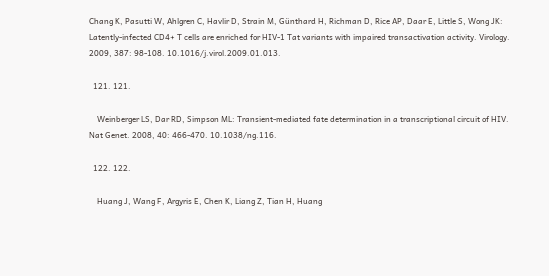Chang K, Pasutti W, Ahlgren C, Havlir D, Strain M, Günthard H, Richman D, Rice AP, Daar E, Little S, Wong JK: Latently-infected CD4+ T cells are enriched for HIV-1 Tat variants with impaired transactivation activity. Virology. 2009, 387: 98-108. 10.1016/j.virol.2009.01.013.

  121. 121.

    Weinberger LS, Dar RD, Simpson ML: Transient-mediated fate determination in a transcriptional circuit of HIV. Nat Genet. 2008, 40: 466-470. 10.1038/ng.116.

  122. 122.

    Huang J, Wang F, Argyris E, Chen K, Liang Z, Tian H, Huang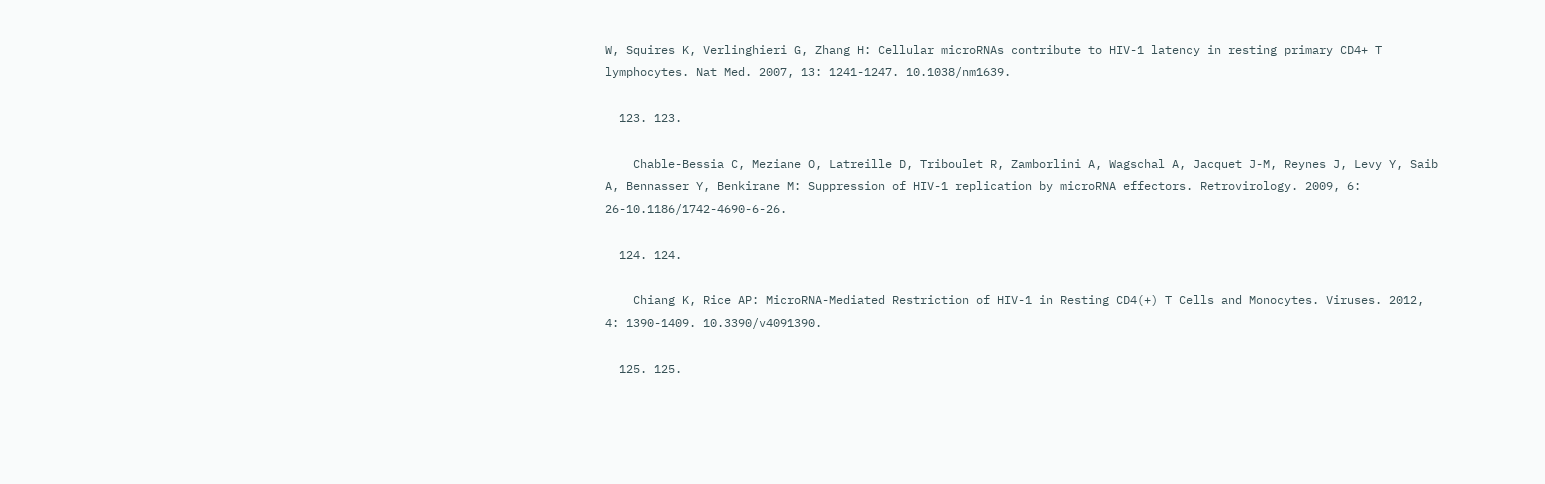W, Squires K, Verlinghieri G, Zhang H: Cellular microRNAs contribute to HIV-1 latency in resting primary CD4+ T lymphocytes. Nat Med. 2007, 13: 1241-1247. 10.1038/nm1639.

  123. 123.

    Chable-Bessia C, Meziane O, Latreille D, Triboulet R, Zamborlini A, Wagschal A, Jacquet J-M, Reynes J, Levy Y, Saib A, Bennasser Y, Benkirane M: Suppression of HIV-1 replication by microRNA effectors. Retrovirology. 2009, 6: 26-10.1186/1742-4690-6-26.

  124. 124.

    Chiang K, Rice AP: MicroRNA-Mediated Restriction of HIV-1 in Resting CD4(+) T Cells and Monocytes. Viruses. 2012, 4: 1390-1409. 10.3390/v4091390.

  125. 125.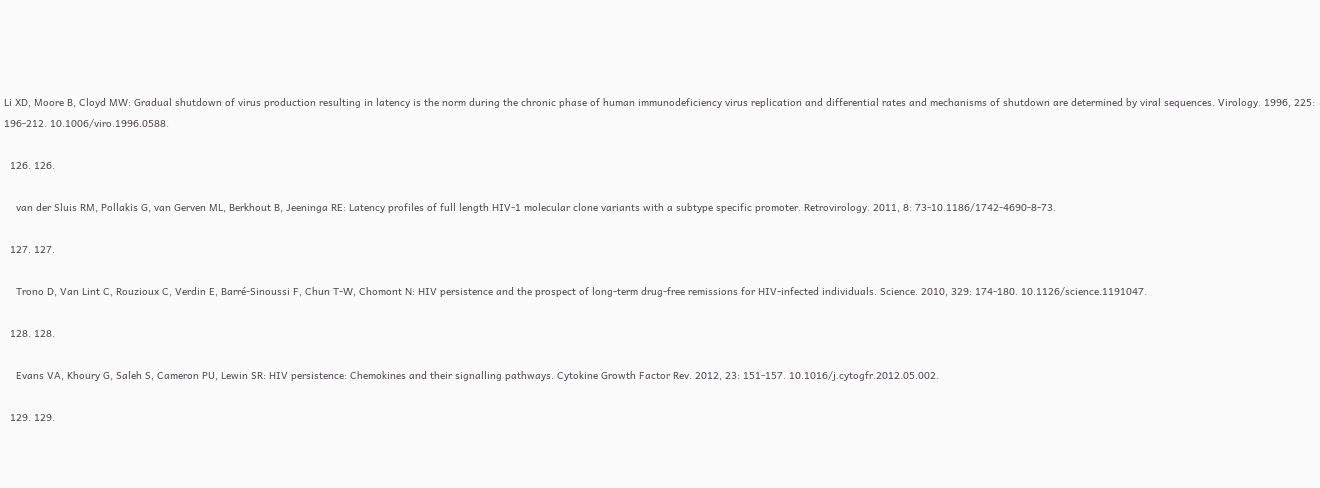Li XD, Moore B, Cloyd MW: Gradual shutdown of virus production resulting in latency is the norm during the chronic phase of human immunodeficiency virus replication and differential rates and mechanisms of shutdown are determined by viral sequences. Virology. 1996, 225: 196-212. 10.1006/viro.1996.0588.

  126. 126.

    van der Sluis RM, Pollakis G, van Gerven ML, Berkhout B, Jeeninga RE: Latency profiles of full length HIV-1 molecular clone variants with a subtype specific promoter. Retrovirology. 2011, 8: 73-10.1186/1742-4690-8-73.

  127. 127.

    Trono D, Van Lint C, Rouzioux C, Verdin E, Barré-Sinoussi F, Chun T-W, Chomont N: HIV persistence and the prospect of long-term drug-free remissions for HIV-infected individuals. Science. 2010, 329: 174-180. 10.1126/science.1191047.

  128. 128.

    Evans VA, Khoury G, Saleh S, Cameron PU, Lewin SR: HIV persistence: Chemokines and their signalling pathways. Cytokine Growth Factor Rev. 2012, 23: 151-157. 10.1016/j.cytogfr.2012.05.002.

  129. 129.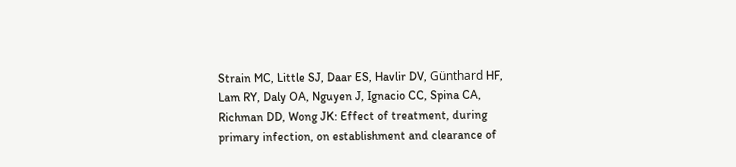Strain MC, Little SJ, Daar ES, Havlir DV, Günthard HF, Lam RY, Daly OA, Nguyen J, Ignacio CC, Spina CA, Richman DD, Wong JK: Effect of treatment, during primary infection, on establishment and clearance of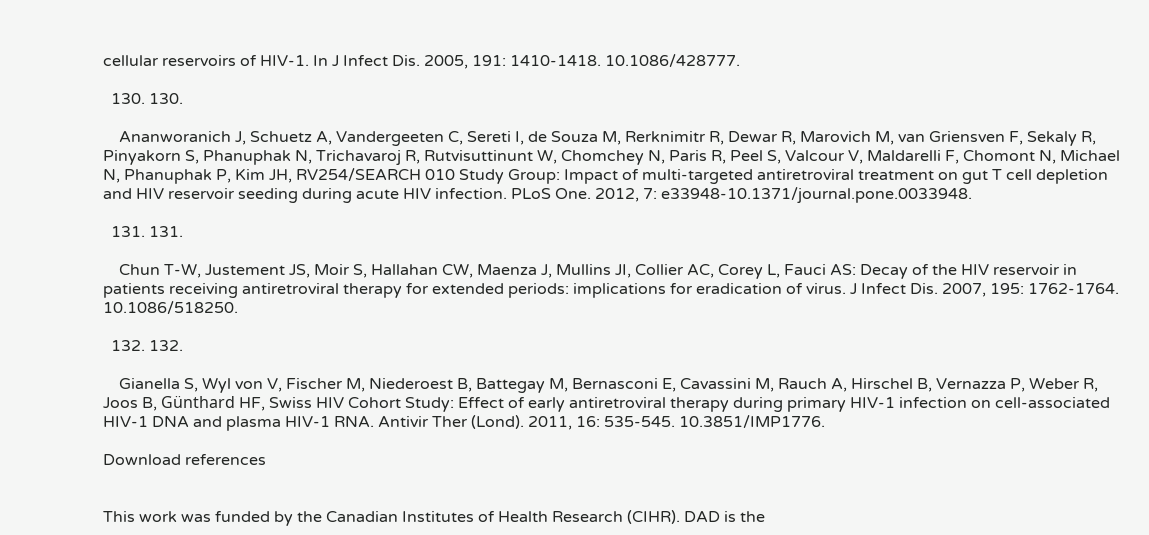cellular reservoirs of HIV-1. In J Infect Dis. 2005, 191: 1410-1418. 10.1086/428777.

  130. 130.

    Ananworanich J, Schuetz A, Vandergeeten C, Sereti I, de Souza M, Rerknimitr R, Dewar R, Marovich M, van Griensven F, Sekaly R, Pinyakorn S, Phanuphak N, Trichavaroj R, Rutvisuttinunt W, Chomchey N, Paris R, Peel S, Valcour V, Maldarelli F, Chomont N, Michael N, Phanuphak P, Kim JH, RV254/SEARCH 010 Study Group: Impact of multi-targeted antiretroviral treatment on gut T cell depletion and HIV reservoir seeding during acute HIV infection. PLoS One. 2012, 7: e33948-10.1371/journal.pone.0033948.

  131. 131.

    Chun T-W, Justement JS, Moir S, Hallahan CW, Maenza J, Mullins JI, Collier AC, Corey L, Fauci AS: Decay of the HIV reservoir in patients receiving antiretroviral therapy for extended periods: implications for eradication of virus. J Infect Dis. 2007, 195: 1762-1764. 10.1086/518250.

  132. 132.

    Gianella S, Wyl von V, Fischer M, Niederoest B, Battegay M, Bernasconi E, Cavassini M, Rauch A, Hirschel B, Vernazza P, Weber R, Joos B, Günthard HF, Swiss HIV Cohort Study: Effect of early antiretroviral therapy during primary HIV-1 infection on cell-associated HIV-1 DNA and plasma HIV-1 RNA. Antivir Ther (Lond). 2011, 16: 535-545. 10.3851/IMP1776.

Download references


This work was funded by the Canadian Institutes of Health Research (CIHR). DAD is the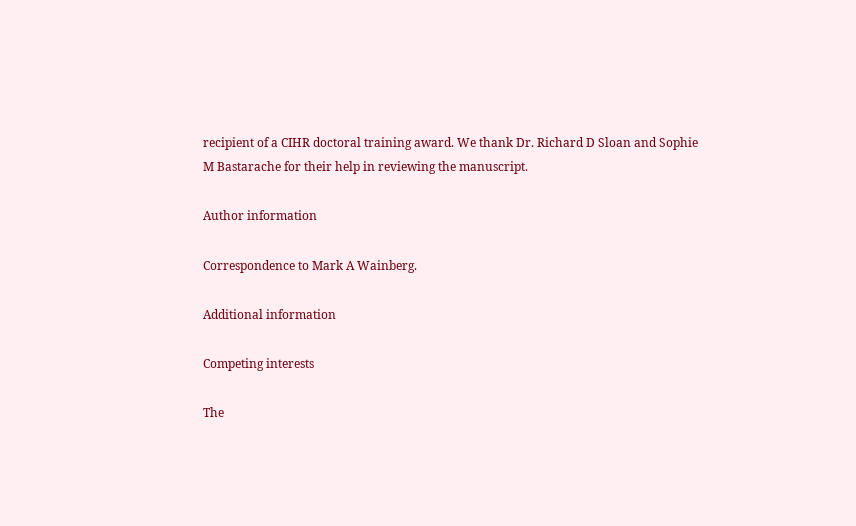recipient of a CIHR doctoral training award. We thank Dr. Richard D Sloan and Sophie M Bastarache for their help in reviewing the manuscript.

Author information

Correspondence to Mark A Wainberg.

Additional information

Competing interests

The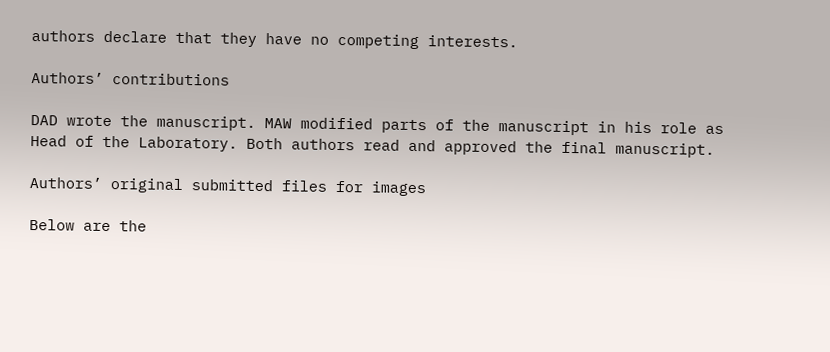authors declare that they have no competing interests.

Authors’ contributions

DAD wrote the manuscript. MAW modified parts of the manuscript in his role as Head of the Laboratory. Both authors read and approved the final manuscript.

Authors’ original submitted files for images

Below are the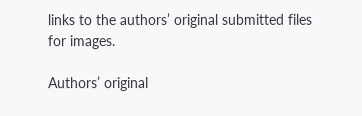links to the authors’ original submitted files for images.

Authors’ original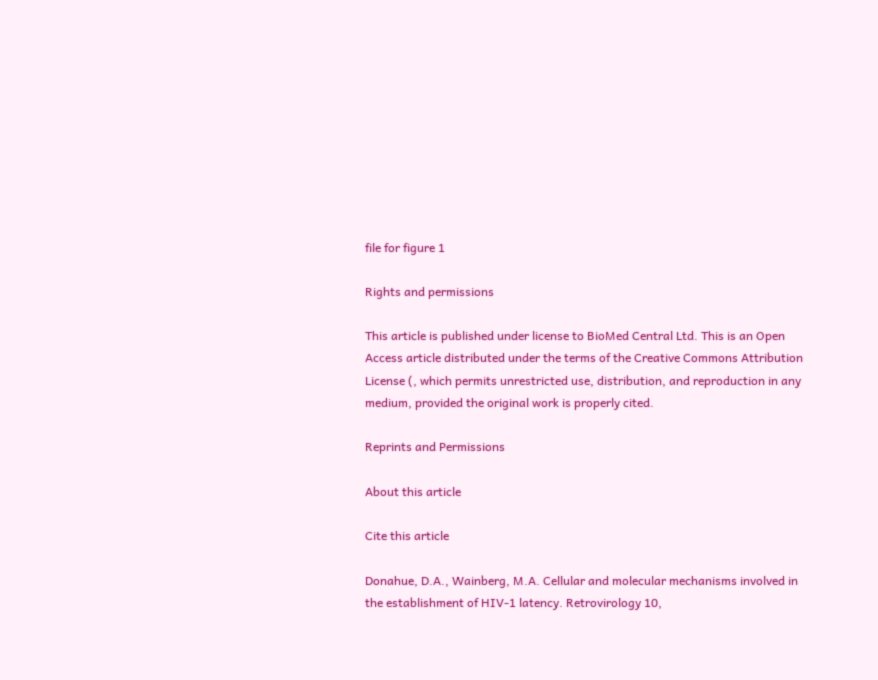file for figure 1

Rights and permissions

This article is published under license to BioMed Central Ltd. This is an Open Access article distributed under the terms of the Creative Commons Attribution License (, which permits unrestricted use, distribution, and reproduction in any medium, provided the original work is properly cited.

Reprints and Permissions

About this article

Cite this article

Donahue, D.A., Wainberg, M.A. Cellular and molecular mechanisms involved in the establishment of HIV-1 latency. Retrovirology 10,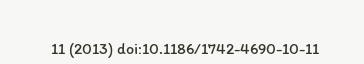11 (2013) doi:10.1186/1742-4690-10-11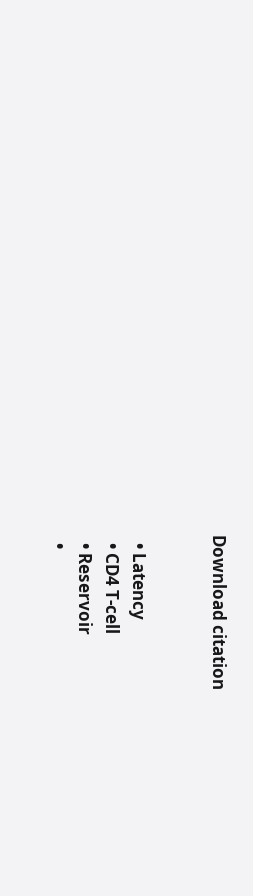Download citation


  • Latency
  • CD4 T-cell
  • Reservoir
  •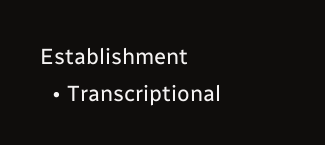Establishment
  • Transcriptional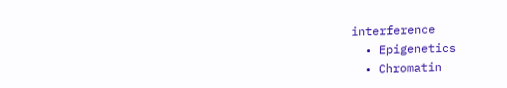interference
  • Epigenetics
  • Chromatin